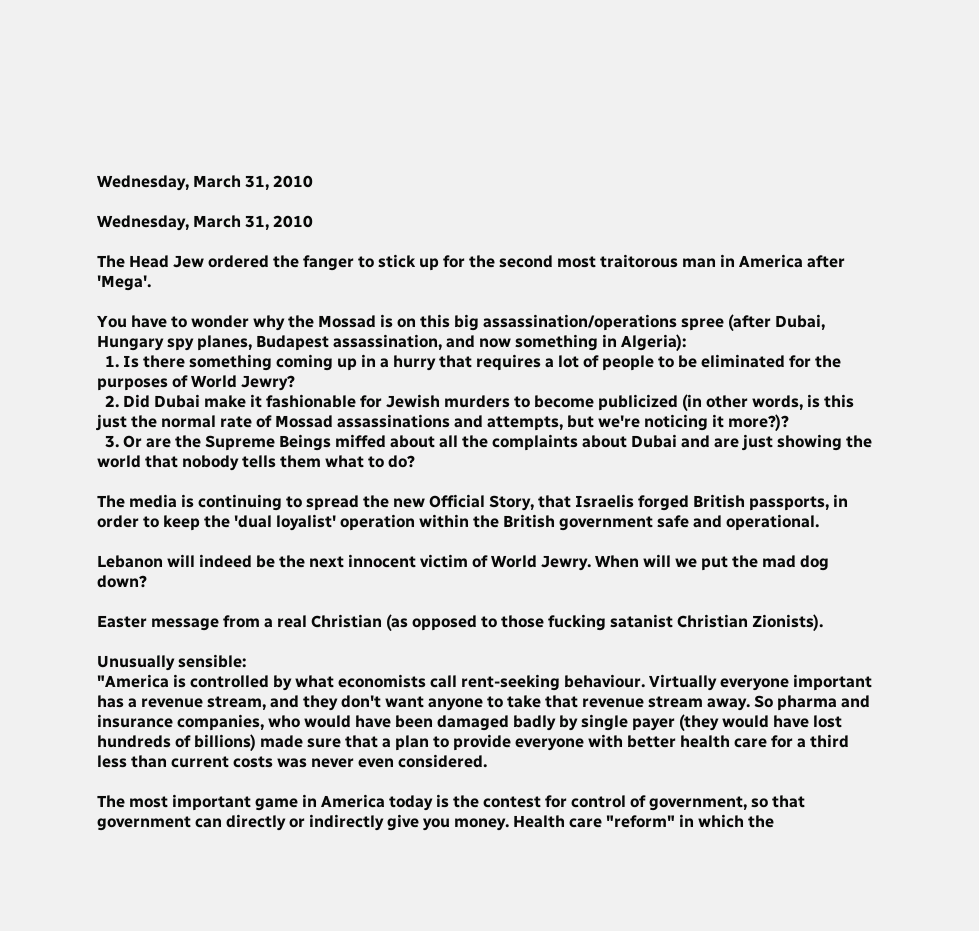Wednesday, March 31, 2010

Wednesday, March 31, 2010

The Head Jew ordered the fanger to stick up for the second most traitorous man in America after 'Mega'.

You have to wonder why the Mossad is on this big assassination/operations spree (after Dubai, Hungary spy planes, Budapest assassination, and now something in Algeria):
  1. Is there something coming up in a hurry that requires a lot of people to be eliminated for the purposes of World Jewry?
  2. Did Dubai make it fashionable for Jewish murders to become publicized (in other words, is this just the normal rate of Mossad assassinations and attempts, but we're noticing it more?)?
  3. Or are the Supreme Beings miffed about all the complaints about Dubai and are just showing the world that nobody tells them what to do?

The media is continuing to spread the new Official Story, that Israelis forged British passports, in order to keep the 'dual loyalist' operation within the British government safe and operational.

Lebanon will indeed be the next innocent victim of World Jewry. When will we put the mad dog down?

Easter message from a real Christian (as opposed to those fucking satanist Christian Zionists).

Unusually sensible:
"America is controlled by what economists call rent-seeking behaviour. Virtually everyone important has a revenue stream, and they don't want anyone to take that revenue stream away. So pharma and insurance companies, who would have been damaged badly by single payer (they would have lost hundreds of billions) made sure that a plan to provide everyone with better health care for a third less than current costs was never even considered.

The most important game in America today is the contest for control of government, so that government can directly or indirectly give you money. Health care "reform" in which the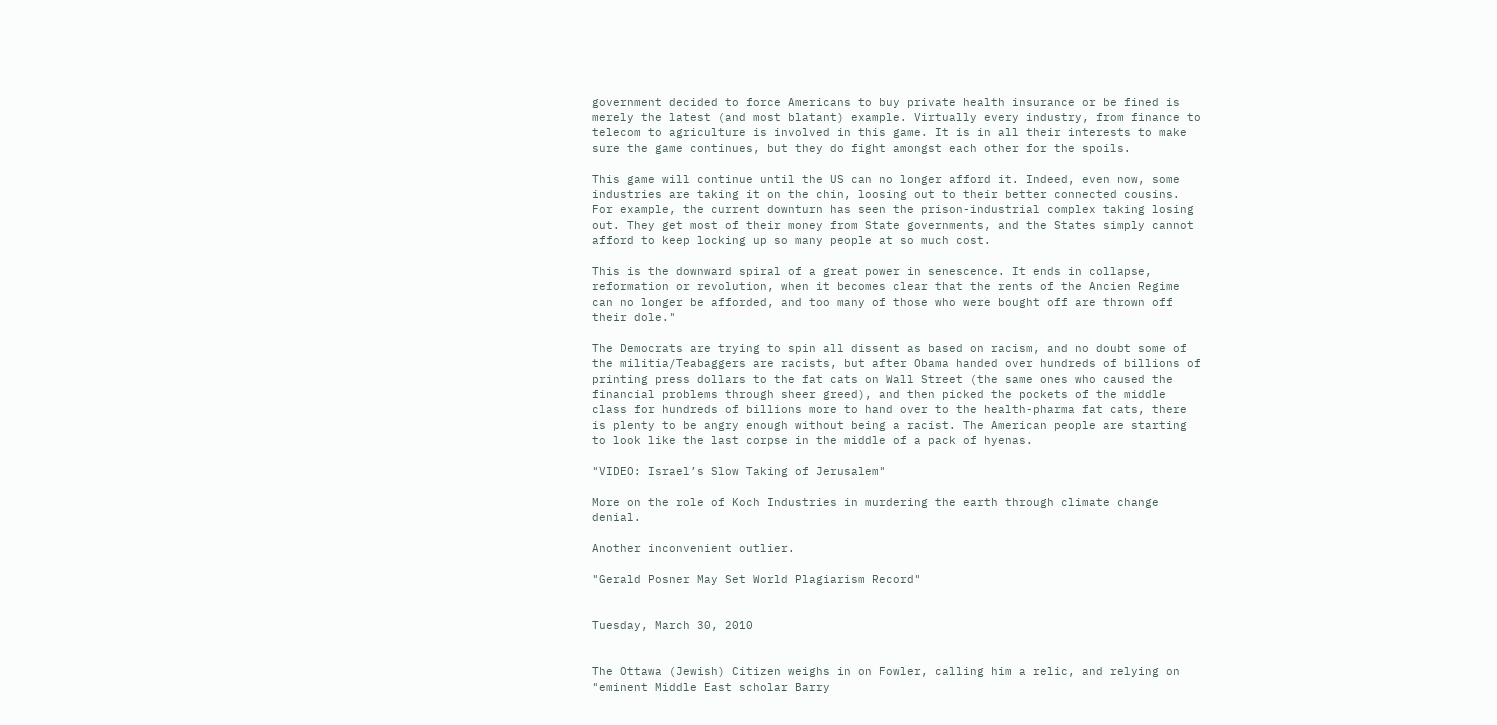government decided to force Americans to buy private health insurance or be fined is merely the latest (and most blatant) example. Virtually every industry, from finance to telecom to agriculture is involved in this game. It is in all their interests to make sure the game continues, but they do fight amongst each other for the spoils.

This game will continue until the US can no longer afford it. Indeed, even now, some industries are taking it on the chin, loosing out to their better connected cousins. For example, the current downturn has seen the prison-industrial complex taking losing out. They get most of their money from State governments, and the States simply cannot afford to keep locking up so many people at so much cost.

This is the downward spiral of a great power in senescence. It ends in collapse, reformation or revolution, when it becomes clear that the rents of the Ancien Regime can no longer be afforded, and too many of those who were bought off are thrown off their dole."

The Democrats are trying to spin all dissent as based on racism, and no doubt some of the militia/Teabaggers are racists, but after Obama handed over hundreds of billions of printing press dollars to the fat cats on Wall Street (the same ones who caused the financial problems through sheer greed), and then picked the pockets of the middle class for hundreds of billions more to hand over to the health-pharma fat cats, there is plenty to be angry enough without being a racist. The American people are starting to look like the last corpse in the middle of a pack of hyenas.

"VIDEO: Israel’s Slow Taking of Jerusalem"

More on the role of Koch Industries in murdering the earth through climate change denial.

Another inconvenient outlier.

"Gerald Posner May Set World Plagiarism Record"


Tuesday, March 30, 2010


The Ottawa (Jewish) Citizen weighs in on Fowler, calling him a relic, and relying on "eminent Middle East scholar Barry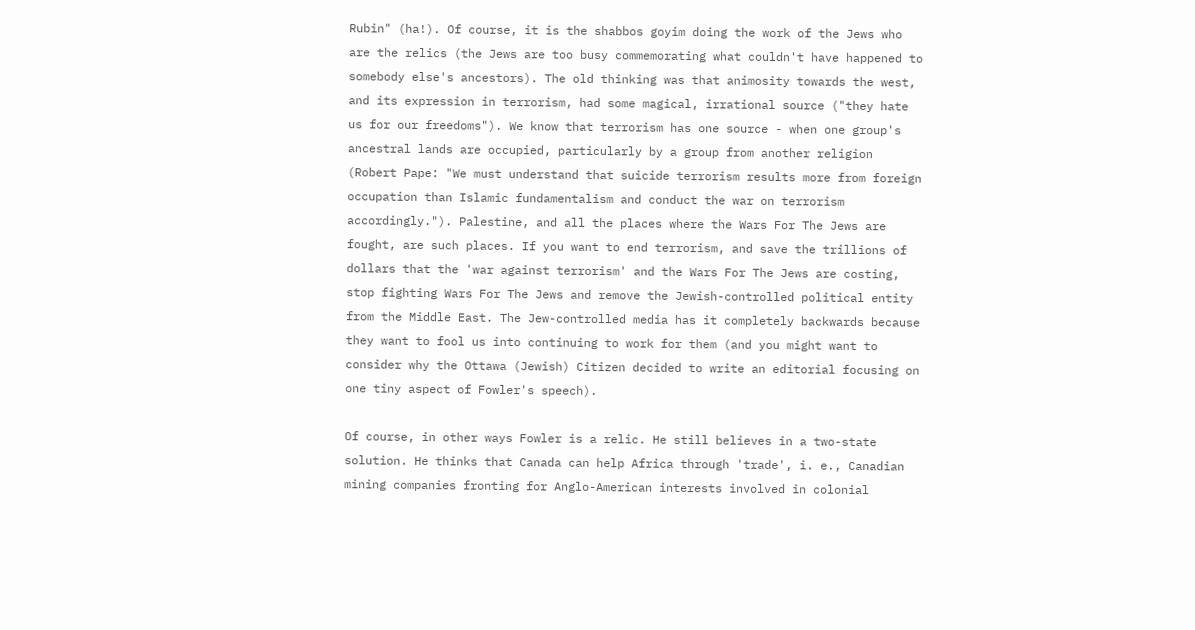Rubin" (ha!). Of course, it is the shabbos goyim doing the work of the Jews who are the relics (the Jews are too busy commemorating what couldn't have happened to somebody else's ancestors). The old thinking was that animosity towards the west, and its expression in terrorism, had some magical, irrational source ("they hate us for our freedoms"). We know that terrorism has one source - when one group's ancestral lands are occupied, particularly by a group from another religion (Robert Pape: "We must understand that suicide terrorism results more from foreign occupation than Islamic fundamentalism and conduct the war on terrorism accordingly."). Palestine, and all the places where the Wars For The Jews are fought, are such places. If you want to end terrorism, and save the trillions of dollars that the 'war against terrorism' and the Wars For The Jews are costing, stop fighting Wars For The Jews and remove the Jewish-controlled political entity from the Middle East. The Jew-controlled media has it completely backwards because they want to fool us into continuing to work for them (and you might want to consider why the Ottawa (Jewish) Citizen decided to write an editorial focusing on one tiny aspect of Fowler's speech).

Of course, in other ways Fowler is a relic. He still believes in a two-state solution. He thinks that Canada can help Africa through 'trade', i. e., Canadian mining companies fronting for Anglo-American interests involved in colonial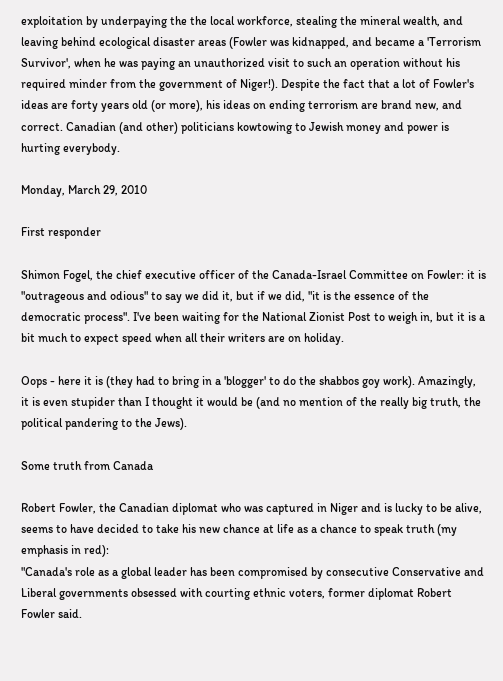exploitation by underpaying the the local workforce, stealing the mineral wealth, and leaving behind ecological disaster areas (Fowler was kidnapped, and became a 'Terrorism Survivor', when he was paying an unauthorized visit to such an operation without his required minder from the government of Niger!). Despite the fact that a lot of Fowler's ideas are forty years old (or more), his ideas on ending terrorism are brand new, and correct. Canadian (and other) politicians kowtowing to Jewish money and power is hurting everybody.

Monday, March 29, 2010

First responder

Shimon Fogel, the chief executive officer of the Canada-Israel Committee on Fowler: it is "outrageous and odious" to say we did it, but if we did, "it is the essence of the democratic process". I've been waiting for the National Zionist Post to weigh in, but it is a bit much to expect speed when all their writers are on holiday.

Oops - here it is (they had to bring in a 'blogger' to do the shabbos goy work). Amazingly, it is even stupider than I thought it would be (and no mention of the really big truth, the political pandering to the Jews).

Some truth from Canada

Robert Fowler, the Canadian diplomat who was captured in Niger and is lucky to be alive, seems to have decided to take his new chance at life as a chance to speak truth (my emphasis in red):
"Canada's role as a global leader has been compromised by consecutive Conservative and Liberal governments obsessed with courting ethnic voters, former diplomat Robert Fowler said.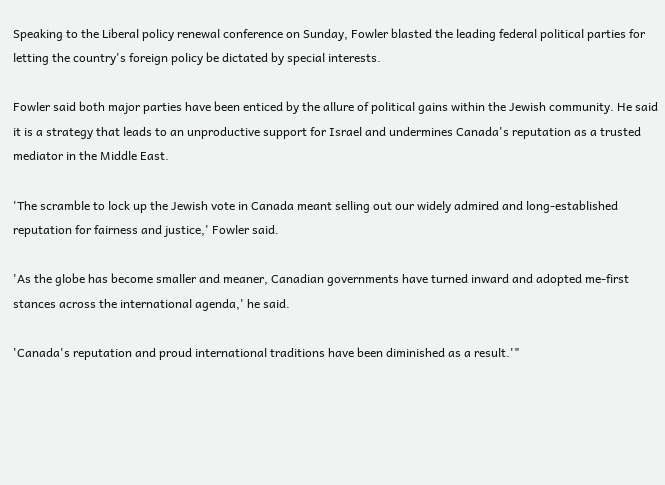Speaking to the Liberal policy renewal conference on Sunday, Fowler blasted the leading federal political parties for letting the country's foreign policy be dictated by special interests.

Fowler said both major parties have been enticed by the allure of political gains within the Jewish community. He said it is a strategy that leads to an unproductive support for Israel and undermines Canada's reputation as a trusted mediator in the Middle East.

'The scramble to lock up the Jewish vote in Canada meant selling out our widely admired and long-established reputation for fairness and justice,' Fowler said.

'As the globe has become smaller and meaner, Canadian governments have turned inward and adopted me-first stances across the international agenda,' he said.

'Canada's reputation and proud international traditions have been diminished as a result.'"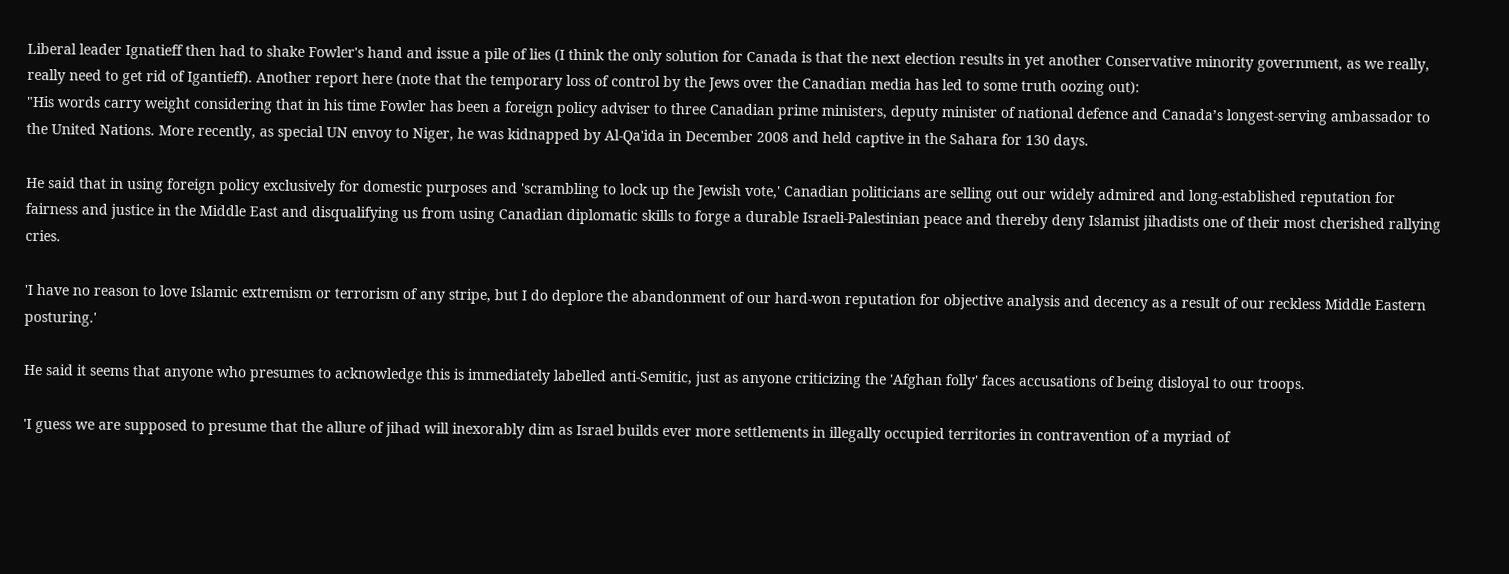Liberal leader Ignatieff then had to shake Fowler's hand and issue a pile of lies (I think the only solution for Canada is that the next election results in yet another Conservative minority government, as we really, really need to get rid of Igantieff). Another report here (note that the temporary loss of control by the Jews over the Canadian media has led to some truth oozing out):
"His words carry weight considering that in his time Fowler has been a foreign policy adviser to three Canadian prime ministers, deputy minister of national defence and Canada’s longest-serving ambassador to the United Nations. More recently, as special UN envoy to Niger, he was kidnapped by Al-Qa'ida in December 2008 and held captive in the Sahara for 130 days.

He said that in using foreign policy exclusively for domestic purposes and 'scrambling to lock up the Jewish vote,' Canadian politicians are selling out our widely admired and long-established reputation for fairness and justice in the Middle East and disqualifying us from using Canadian diplomatic skills to forge a durable Israeli-Palestinian peace and thereby deny Islamist jihadists one of their most cherished rallying cries.

'I have no reason to love Islamic extremism or terrorism of any stripe, but I do deplore the abandonment of our hard-won reputation for objective analysis and decency as a result of our reckless Middle Eastern posturing.'

He said it seems that anyone who presumes to acknowledge this is immediately labelled anti-Semitic, just as anyone criticizing the 'Afghan folly' faces accusations of being disloyal to our troops.

'I guess we are supposed to presume that the allure of jihad will inexorably dim as Israel builds ever more settlements in illegally occupied territories in contravention of a myriad of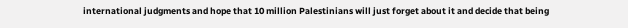international judgments and hope that 10 million Palestinians will just forget about it and decide that being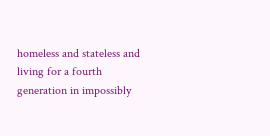homeless and stateless and living for a fourth generation in impossibly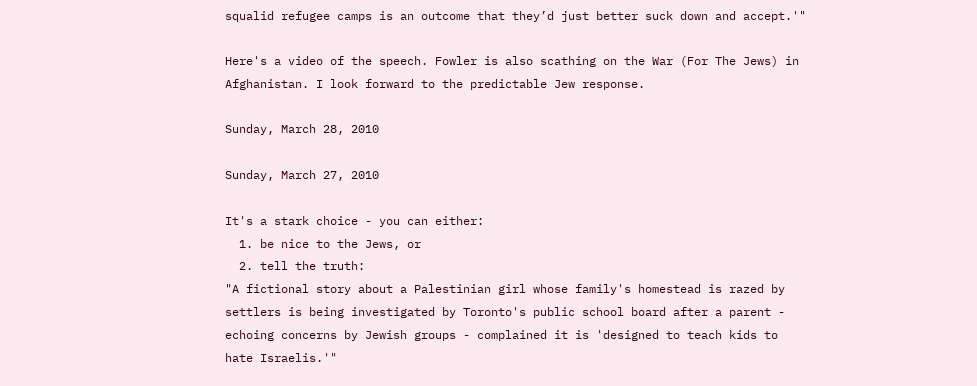squalid refugee camps is an outcome that they’d just better suck down and accept.'"

Here's a video of the speech. Fowler is also scathing on the War (For The Jews) in Afghanistan. I look forward to the predictable Jew response.

Sunday, March 28, 2010

Sunday, March 27, 2010

It's a stark choice - you can either:
  1. be nice to the Jews, or
  2. tell the truth:
"A fictional story about a Palestinian girl whose family's homestead is razed by settlers is being investigated by Toronto's public school board after a parent - echoing concerns by Jewish groups - complained it is 'designed to teach kids to hate Israelis.'"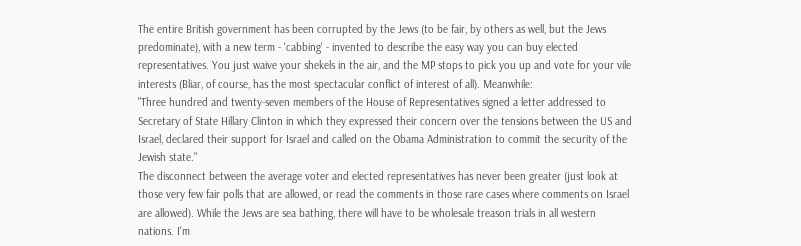The entire British government has been corrupted by the Jews (to be fair, by others as well, but the Jews predominate), with a new term - 'cabbing' - invented to describe the easy way you can buy elected representatives. You just waive your shekels in the air, and the MP stops to pick you up and vote for your vile interests (Bliar, of course, has the most spectacular conflict of interest of all). Meanwhile:
"Three hundred and twenty-seven members of the House of Representatives signed a letter addressed to Secretary of State Hillary Clinton in which they expressed their concern over the tensions between the US and Israel, declared their support for Israel and called on the Obama Administration to commit the security of the Jewish state."
The disconnect between the average voter and elected representatives has never been greater (just look at those very few fair polls that are allowed, or read the comments in those rare cases where comments on Israel are allowed). While the Jews are sea bathing, there will have to be wholesale treason trials in all western nations. I'm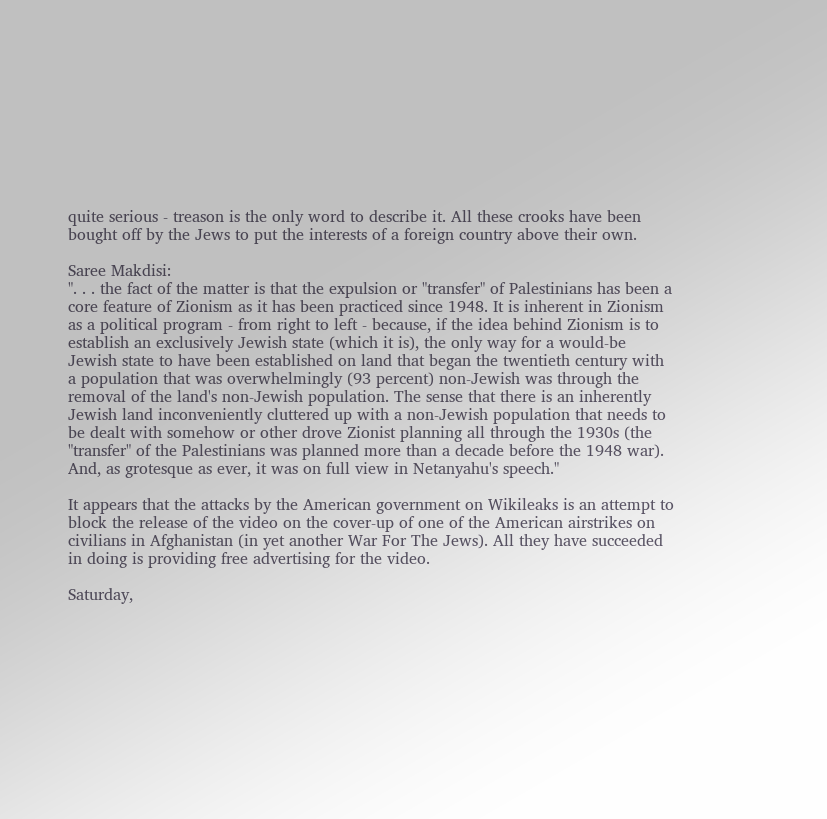quite serious - treason is the only word to describe it. All these crooks have been bought off by the Jews to put the interests of a foreign country above their own.

Saree Makdisi:
". . . the fact of the matter is that the expulsion or "transfer" of Palestinians has been a core feature of Zionism as it has been practiced since 1948. It is inherent in Zionism as a political program - from right to left - because, if the idea behind Zionism is to establish an exclusively Jewish state (which it is), the only way for a would-be Jewish state to have been established on land that began the twentieth century with a population that was overwhelmingly (93 percent) non-Jewish was through the removal of the land's non-Jewish population. The sense that there is an inherently Jewish land inconveniently cluttered up with a non-Jewish population that needs to be dealt with somehow or other drove Zionist planning all through the 1930s (the "transfer" of the Palestinians was planned more than a decade before the 1948 war). And, as grotesque as ever, it was on full view in Netanyahu's speech."

It appears that the attacks by the American government on Wikileaks is an attempt to block the release of the video on the cover-up of one of the American airstrikes on civilians in Afghanistan (in yet another War For The Jews). All they have succeeded in doing is providing free advertising for the video.

Saturday,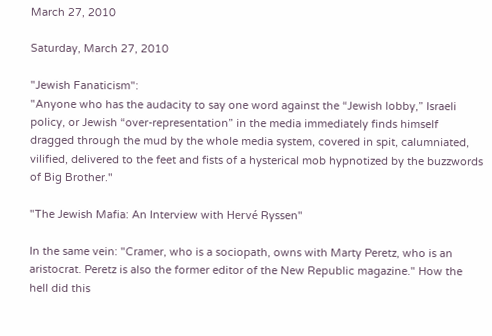March 27, 2010

Saturday, March 27, 2010

"Jewish Fanaticism":
"Anyone who has the audacity to say one word against the “Jewish lobby,” Israeli policy, or Jewish “over-representation” in the media immediately finds himself dragged through the mud by the whole media system, covered in spit, calumniated, vilified, delivered to the feet and fists of a hysterical mob hypnotized by the buzzwords of Big Brother."

"The Jewish Mafia: An Interview with Hervé Ryssen"

In the same vein: "Cramer, who is a sociopath, owns with Marty Peretz, who is an aristocrat. Peretz is also the former editor of the New Republic magazine." How the hell did this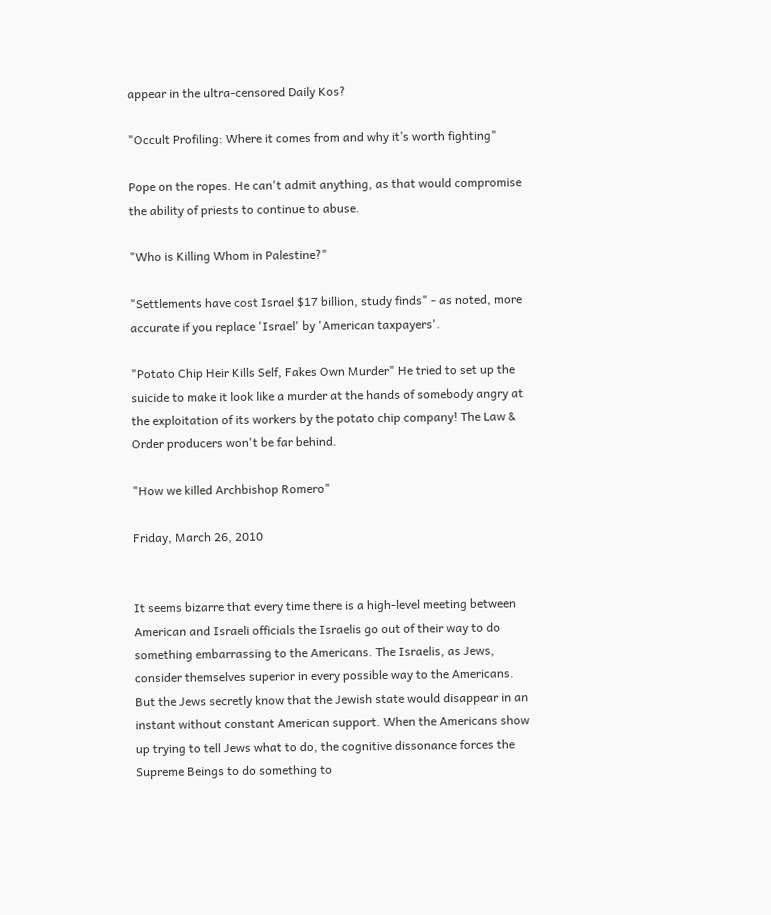appear in the ultra-censored Daily Kos?

"Occult Profiling: Where it comes from and why it’s worth fighting"

Pope on the ropes. He can't admit anything, as that would compromise the ability of priests to continue to abuse.

"Who is Killing Whom in Palestine?"

"Settlements have cost Israel $17 billion, study finds" - as noted, more accurate if you replace 'Israel' by 'American taxpayers'.

"Potato Chip Heir Kills Self, Fakes Own Murder" He tried to set up the suicide to make it look like a murder at the hands of somebody angry at the exploitation of its workers by the potato chip company! The Law & Order producers won't be far behind.

"How we killed Archbishop Romero"

Friday, March 26, 2010


It seems bizarre that every time there is a high-level meeting between American and Israeli officials the Israelis go out of their way to do something embarrassing to the Americans. The Israelis, as Jews, consider themselves superior in every possible way to the Americans. But the Jews secretly know that the Jewish state would disappear in an instant without constant American support. When the Americans show up trying to tell Jews what to do, the cognitive dissonance forces the Supreme Beings to do something to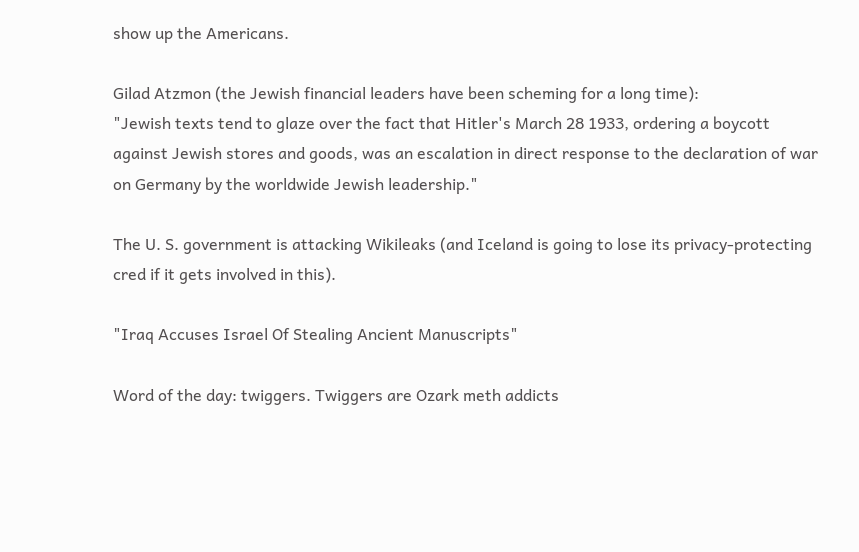show up the Americans.

Gilad Atzmon (the Jewish financial leaders have been scheming for a long time):
"Jewish texts tend to glaze over the fact that Hitler's March 28 1933, ordering a boycott against Jewish stores and goods, was an escalation in direct response to the declaration of war on Germany by the worldwide Jewish leadership."

The U. S. government is attacking Wikileaks (and Iceland is going to lose its privacy-protecting cred if it gets involved in this).

"Iraq Accuses Israel Of Stealing Ancient Manuscripts"

Word of the day: twiggers. Twiggers are Ozark meth addicts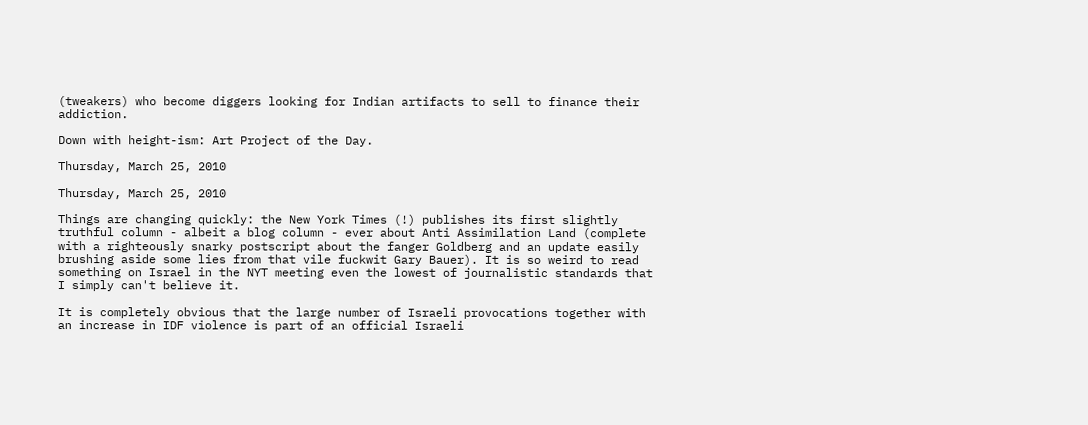(tweakers) who become diggers looking for Indian artifacts to sell to finance their addiction.

Down with height-ism: Art Project of the Day.

Thursday, March 25, 2010

Thursday, March 25, 2010

Things are changing quickly: the New York Times (!) publishes its first slightly truthful column - albeit a blog column - ever about Anti Assimilation Land (complete with a righteously snarky postscript about the fanger Goldberg and an update easily brushing aside some lies from that vile fuckwit Gary Bauer). It is so weird to read something on Israel in the NYT meeting even the lowest of journalistic standards that I simply can't believe it.

It is completely obvious that the large number of Israeli provocations together with an increase in IDF violence is part of an official Israeli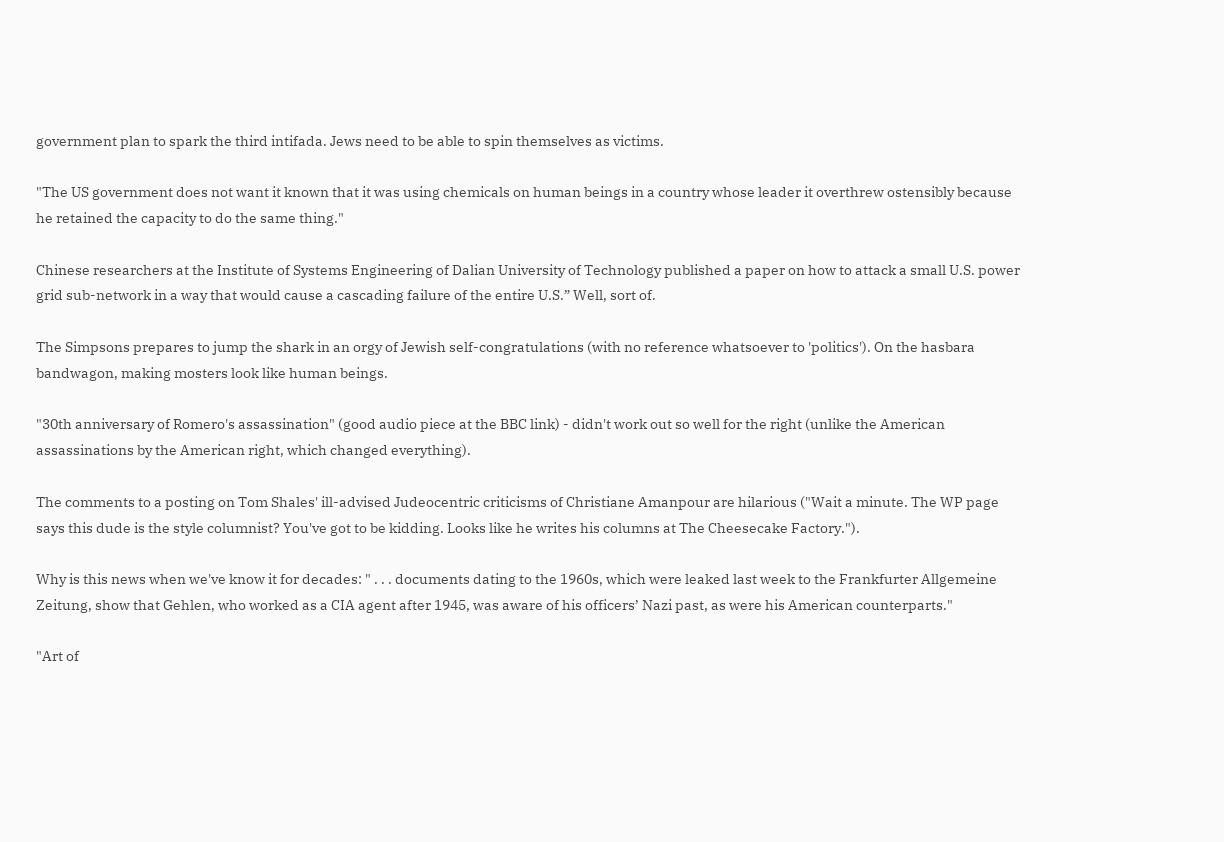government plan to spark the third intifada. Jews need to be able to spin themselves as victims.

"The US government does not want it known that it was using chemicals on human beings in a country whose leader it overthrew ostensibly because he retained the capacity to do the same thing."

Chinese researchers at the Institute of Systems Engineering of Dalian University of Technology published a paper on how to attack a small U.S. power grid sub-network in a way that would cause a cascading failure of the entire U.S.” Well, sort of.

The Simpsons prepares to jump the shark in an orgy of Jewish self-congratulations (with no reference whatsoever to 'politics'). On the hasbara bandwagon, making mosters look like human beings.

"30th anniversary of Romero's assassination" (good audio piece at the BBC link) - didn't work out so well for the right (unlike the American assassinations by the American right, which changed everything).

The comments to a posting on Tom Shales' ill-advised Judeocentric criticisms of Christiane Amanpour are hilarious ("Wait a minute. The WP page says this dude is the style columnist? You've got to be kidding. Looks like he writes his columns at The Cheesecake Factory.").

Why is this news when we've know it for decades: " . . . documents dating to the 1960s, which were leaked last week to the Frankfurter Allgemeine Zeitung, show that Gehlen, who worked as a CIA agent after 1945, was aware of his officers’ Nazi past, as were his American counterparts."

"Art of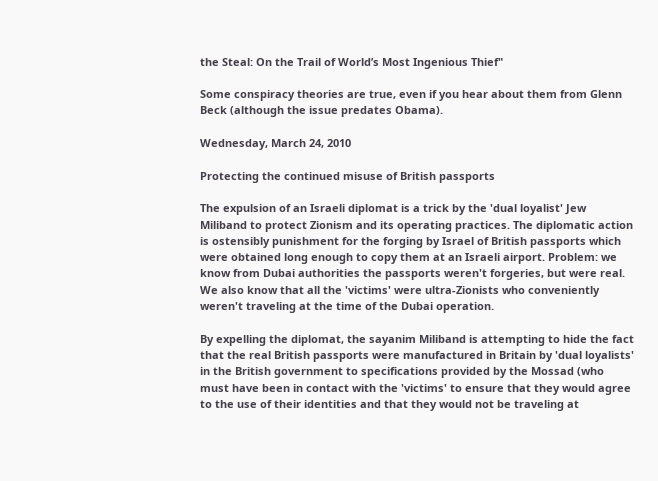the Steal: On the Trail of World’s Most Ingenious Thief"

Some conspiracy theories are true, even if you hear about them from Glenn Beck (although the issue predates Obama).

Wednesday, March 24, 2010

Protecting the continued misuse of British passports

The expulsion of an Israeli diplomat is a trick by the 'dual loyalist' Jew Miliband to protect Zionism and its operating practices. The diplomatic action is ostensibly punishment for the forging by Israel of British passports which were obtained long enough to copy them at an Israeli airport. Problem: we know from Dubai authorities the passports weren't forgeries, but were real. We also know that all the 'victims' were ultra-Zionists who conveniently weren't traveling at the time of the Dubai operation.

By expelling the diplomat, the sayanim Miliband is attempting to hide the fact that the real British passports were manufactured in Britain by 'dual loyalists' in the British government to specifications provided by the Mossad (who must have been in contact with the 'victims' to ensure that they would agree to the use of their identities and that they would not be traveling at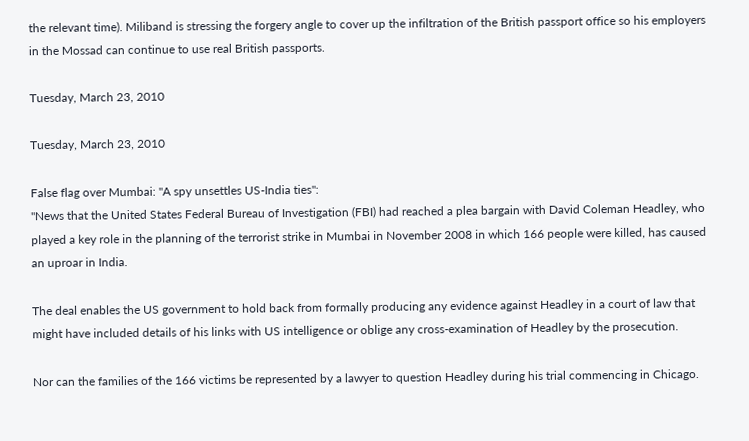the relevant time). Miliband is stressing the forgery angle to cover up the infiltration of the British passport office so his employers in the Mossad can continue to use real British passports.

Tuesday, March 23, 2010

Tuesday, March 23, 2010

False flag over Mumbai: "A spy unsettles US-India ties":
"News that the United States Federal Bureau of Investigation (FBI) had reached a plea bargain with David Coleman Headley, who played a key role in the planning of the terrorist strike in Mumbai in November 2008 in which 166 people were killed, has caused an uproar in India.

The deal enables the US government to hold back from formally producing any evidence against Headley in a court of law that might have included details of his links with US intelligence or oblige any cross-examination of Headley by the prosecution.

Nor can the families of the 166 victims be represented by a lawyer to question Headley during his trial commencing in Chicago.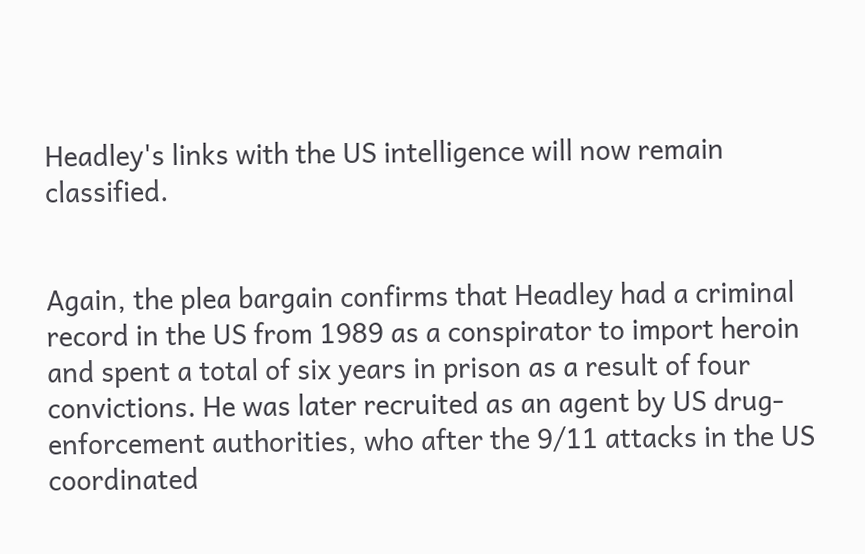Headley's links with the US intelligence will now remain classified.


Again, the plea bargain confirms that Headley had a criminal record in the US from 1989 as a conspirator to import heroin and spent a total of six years in prison as a result of four convictions. He was later recruited as an agent by US drug-enforcement authorities, who after the 9/11 attacks in the US coordinated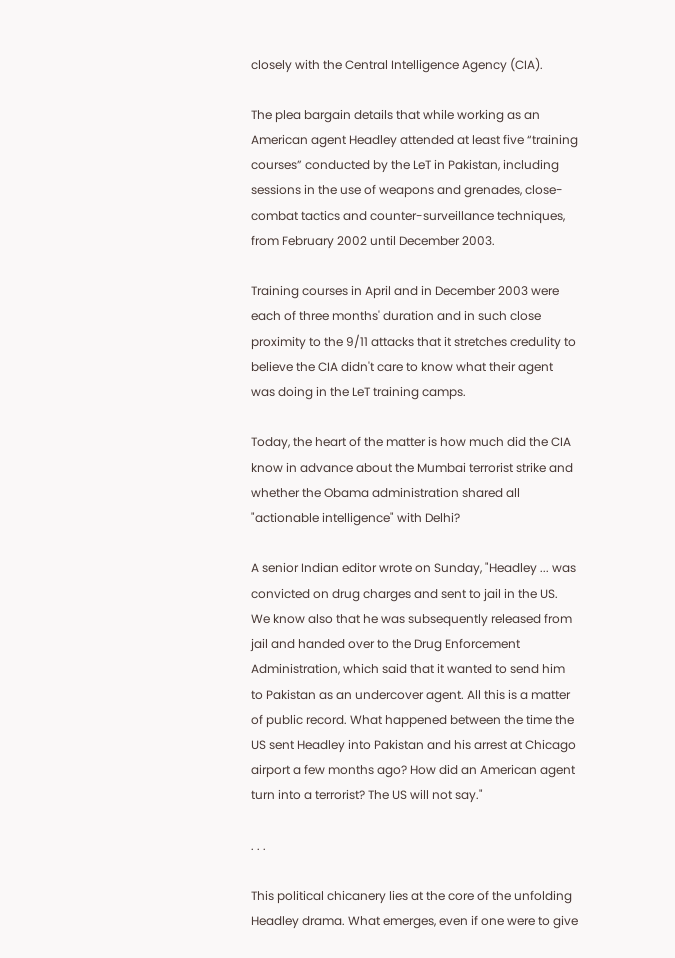closely with the Central Intelligence Agency (CIA).

The plea bargain details that while working as an American agent Headley attended at least five “training courses” conducted by the LeT in Pakistan, including sessions in the use of weapons and grenades, close-combat tactics and counter-surveillance techniques, from February 2002 until December 2003.

Training courses in April and in December 2003 were each of three months' duration and in such close proximity to the 9/11 attacks that it stretches credulity to believe the CIA didn't care to know what their agent was doing in the LeT training camps.

Today, the heart of the matter is how much did the CIA know in advance about the Mumbai terrorist strike and whether the Obama administration shared all "actionable intelligence" with Delhi?

A senior Indian editor wrote on Sunday, "Headley ... was convicted on drug charges and sent to jail in the US. We know also that he was subsequently released from jail and handed over to the Drug Enforcement Administration, which said that it wanted to send him to Pakistan as an undercover agent. All this is a matter of public record. What happened between the time the US sent Headley into Pakistan and his arrest at Chicago airport a few months ago? How did an American agent turn into a terrorist? The US will not say."

. . .

This political chicanery lies at the core of the unfolding Headley drama. What emerges, even if one were to give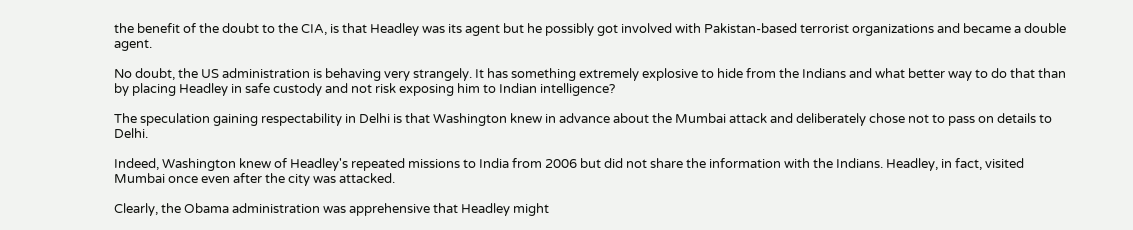the benefit of the doubt to the CIA, is that Headley was its agent but he possibly got involved with Pakistan-based terrorist organizations and became a double agent.

No doubt, the US administration is behaving very strangely. It has something extremely explosive to hide from the Indians and what better way to do that than by placing Headley in safe custody and not risk exposing him to Indian intelligence?

The speculation gaining respectability in Delhi is that Washington knew in advance about the Mumbai attack and deliberately chose not to pass on details to Delhi.

Indeed, Washington knew of Headley's repeated missions to India from 2006 but did not share the information with the Indians. Headley, in fact, visited Mumbai once even after the city was attacked.

Clearly, the Obama administration was apprehensive that Headley might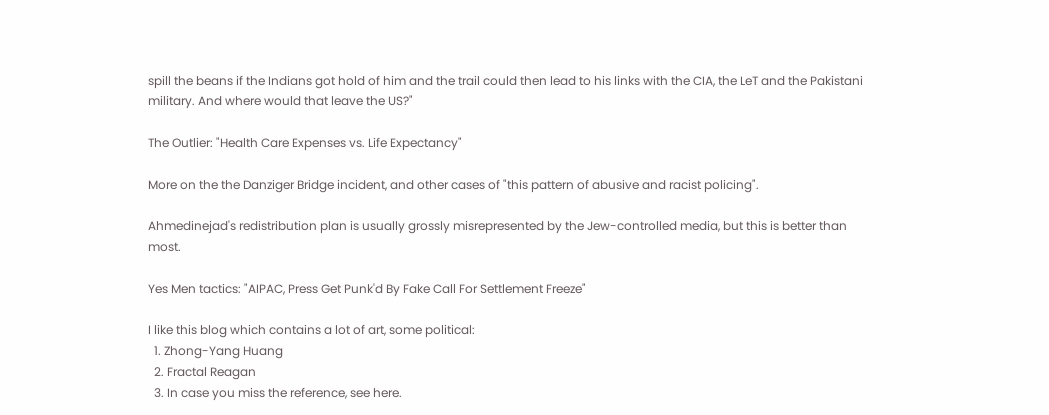spill the beans if the Indians got hold of him and the trail could then lead to his links with the CIA, the LeT and the Pakistani military. And where would that leave the US?"

The Outlier: "Health Care Expenses vs. Life Expectancy"

More on the the Danziger Bridge incident, and other cases of "this pattern of abusive and racist policing".

Ahmedinejad's redistribution plan is usually grossly misrepresented by the Jew-controlled media, but this is better than most.

Yes Men tactics: "AIPAC, Press Get Punk'd By Fake Call For Settlement Freeze"

I like this blog which contains a lot of art, some political:
  1. Zhong-Yang Huang
  2. Fractal Reagan
  3. In case you miss the reference, see here.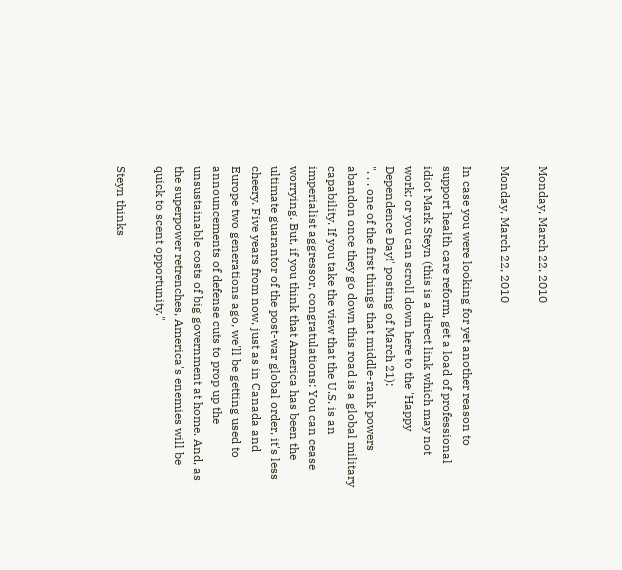Monday, March 22, 2010

Monday, March 22, 2010

In case you were looking for yet another reason to support health care reform, get a load of professional idiot Mark Steyn (this is a direct link which may not work; or you can scroll down here to the 'Happy Dependence Day!' posting of March 21):
". . . one of the first things that middle-rank powers abandon once they go down this road is a global military capability. If you take the view that the U.S. is an imperialist aggressor, congratulations: You can cease worrying. But, if you think that America has been the ultimate guarantor of the post-war global order, it's less cheery. Five years from now, just as in Canada and Europe two generations ago, we'll be getting used to announcements of defense cuts to prop up the unsustainable costs of big government at home. And, as the superpower retrenches, America's enemies will be quick to scent opportunity."

Steyn thinks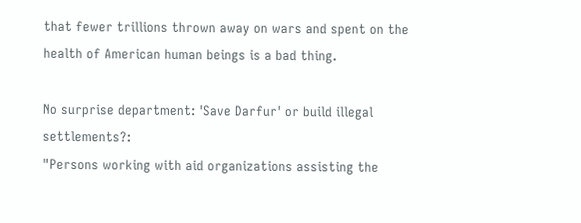that fewer trillions thrown away on wars and spent on the health of American human beings is a bad thing.

No surprise department: 'Save Darfur' or build illegal settlements?:
"Persons working with aid organizations assisting the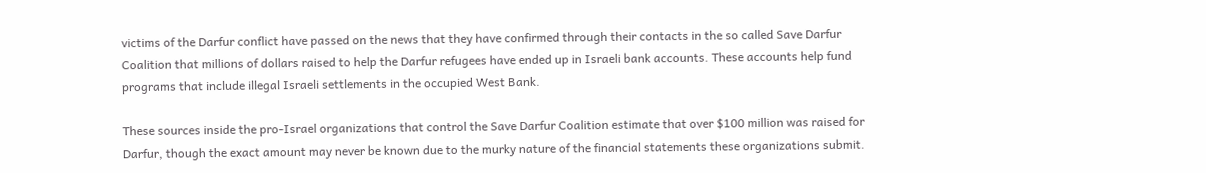victims of the Darfur conflict have passed on the news that they have confirmed through their contacts in the so called Save Darfur Coalition that millions of dollars raised to help the Darfur refugees have ended up in Israeli bank accounts. These accounts help fund programs that include illegal Israeli settlements in the occupied West Bank.

These sources inside the pro-Israel organizations that control the Save Darfur Coalition estimate that over $100 million was raised for Darfur, though the exact amount may never be known due to the murky nature of the financial statements these organizations submit.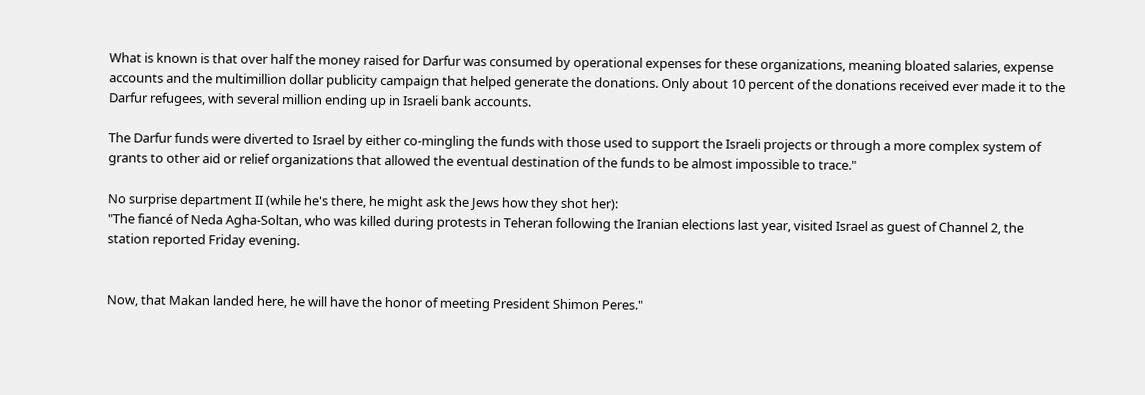What is known is that over half the money raised for Darfur was consumed by operational expenses for these organizations, meaning bloated salaries, expense accounts and the multimillion dollar publicity campaign that helped generate the donations. Only about 10 percent of the donations received ever made it to the Darfur refugees, with several million ending up in Israeli bank accounts.

The Darfur funds were diverted to Israel by either co-mingling the funds with those used to support the Israeli projects or through a more complex system of grants to other aid or relief organizations that allowed the eventual destination of the funds to be almost impossible to trace."

No surprise department II (while he's there, he might ask the Jews how they shot her):
"The fiancé of Neda Agha-Soltan, who was killed during protests in Teheran following the Iranian elections last year, visited Israel as guest of Channel 2, the station reported Friday evening.


Now, that Makan landed here, he will have the honor of meeting President Shimon Peres."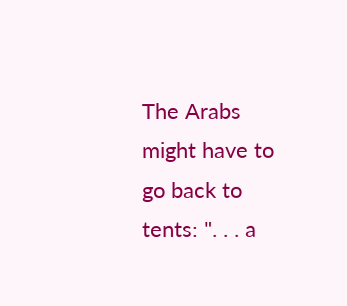The Arabs might have to go back to tents: ". . . a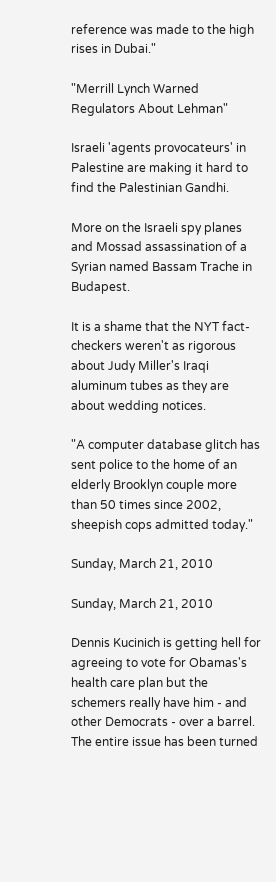reference was made to the high rises in Dubai."

"Merrill Lynch Warned Regulators About Lehman"

Israeli 'agents provocateurs' in Palestine are making it hard to find the Palestinian Gandhi.

More on the Israeli spy planes and Mossad assassination of a Syrian named Bassam Trache in Budapest.

It is a shame that the NYT fact-checkers weren't as rigorous about Judy Miller's Iraqi aluminum tubes as they are about wedding notices.

"A computer database glitch has sent police to the home of an elderly Brooklyn couple more than 50 times since 2002, sheepish cops admitted today."

Sunday, March 21, 2010

Sunday, March 21, 2010

Dennis Kucinich is getting hell for agreeing to vote for Obamas's health care plan but the schemers really have him - and other Democrats - over a barrel. The entire issue has been turned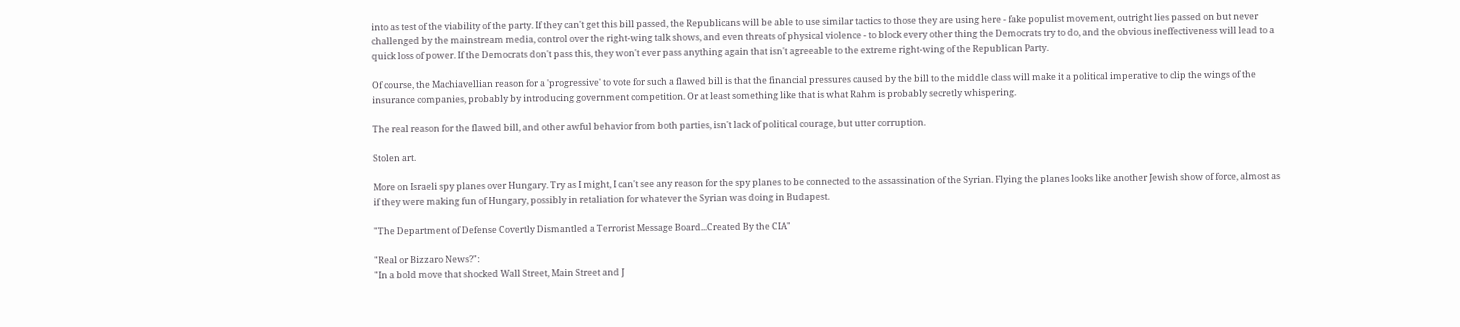into as test of the viability of the party. If they can't get this bill passed, the Republicans will be able to use similar tactics to those they are using here - fake populist movement, outright lies passed on but never challenged by the mainstream media, control over the right-wing talk shows, and even threats of physical violence - to block every other thing the Democrats try to do, and the obvious ineffectiveness will lead to a quick loss of power. If the Democrats don't pass this, they won't ever pass anything again that isn't agreeable to the extreme right-wing of the Republican Party.

Of course, the Machiavellian reason for a 'progressive' to vote for such a flawed bill is that the financial pressures caused by the bill to the middle class will make it a political imperative to clip the wings of the insurance companies, probably by introducing government competition. Or at least something like that is what Rahm is probably secretly whispering.

The real reason for the flawed bill, and other awful behavior from both parties, isn't lack of political courage, but utter corruption.

Stolen art.

More on Israeli spy planes over Hungary. Try as I might, I can't see any reason for the spy planes to be connected to the assassination of the Syrian. Flying the planes looks like another Jewish show of force, almost as if they were making fun of Hungary, possibly in retaliation for whatever the Syrian was doing in Budapest.

"The Department of Defense Covertly Dismantled a Terrorist Message Board...Created By the CIA"

"Real or Bizzaro News?":
"In a bold move that shocked Wall Street, Main Street and J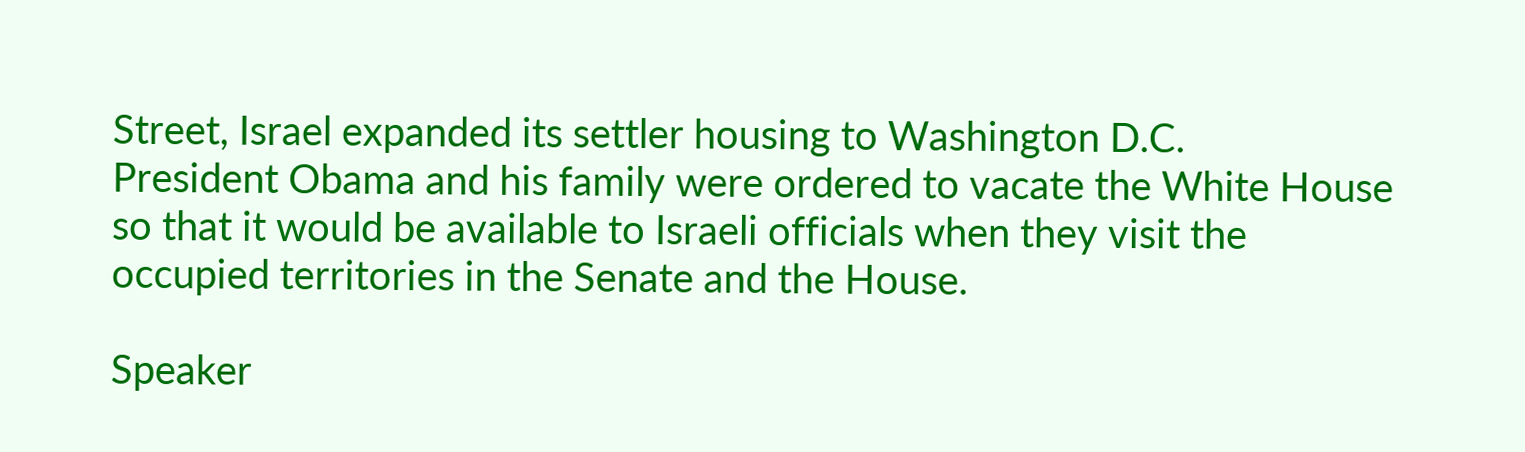Street, Israel expanded its settler housing to Washington D.C.
President Obama and his family were ordered to vacate the White House so that it would be available to Israeli officials when they visit the occupied territories in the Senate and the House.

Speaker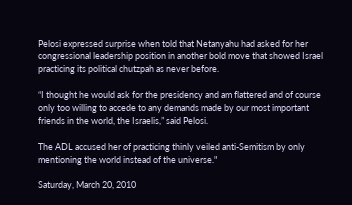Pelosi expressed surprise when told that Netanyahu had asked for her congressional leadership position in another bold move that showed Israel practicing its political chutzpah as never before.

“I thought he would ask for the presidency and am flattered and of course only too willing to accede to any demands made by our most important friends in the world, the Israelis,” said Pelosi.

The ADL accused her of practicing thinly veiled anti-Semitism by only mentioning the world instead of the universe."

Saturday, March 20, 2010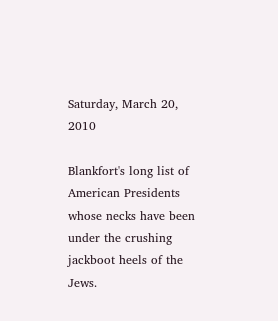Saturday, March 20, 2010

Blankfort's long list of American Presidents whose necks have been under the crushing jackboot heels of the Jews.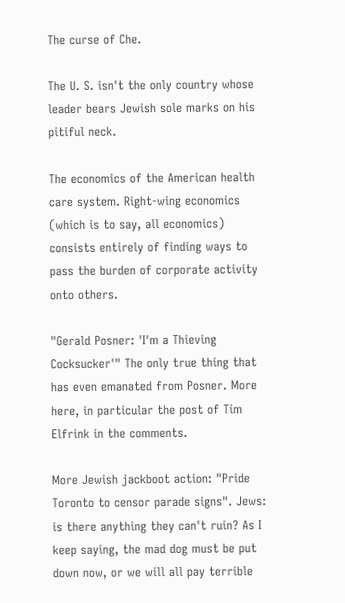The curse of Che.

The U. S. isn't the only country whose leader bears Jewish sole marks on his pitiful neck.

The economics of the American health care system. Right-wing economics (which is to say, all economics) consists entirely of finding ways to pass the burden of corporate activity onto others.

"Gerald Posner: 'I'm a Thieving Cocksucker'" The only true thing that has even emanated from Posner. More here, in particular the post of Tim Elfrink in the comments.

More Jewish jackboot action: "Pride Toronto to censor parade signs". Jews: is there anything they can't ruin? As I keep saying, the mad dog must be put down now, or we will all pay terrible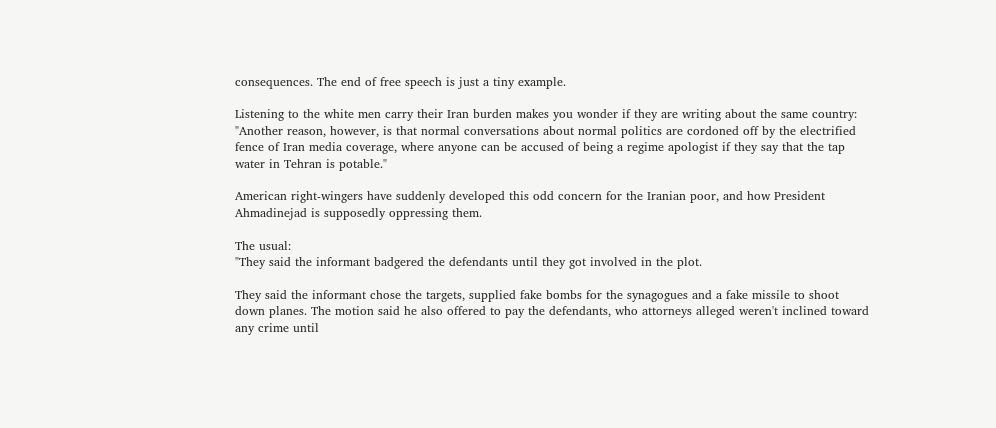consequences. The end of free speech is just a tiny example.

Listening to the white men carry their Iran burden makes you wonder if they are writing about the same country:
"Another reason, however, is that normal conversations about normal politics are cordoned off by the electrified fence of Iran media coverage, where anyone can be accused of being a regime apologist if they say that the tap water in Tehran is potable."

American right-wingers have suddenly developed this odd concern for the Iranian poor, and how President Ahmadinejad is supposedly oppressing them.

The usual:
"They said the informant badgered the defendants until they got involved in the plot.

They said the informant chose the targets, supplied fake bombs for the synagogues and a fake missile to shoot down planes. The motion said he also offered to pay the defendants, who attorneys alleged weren't inclined toward any crime until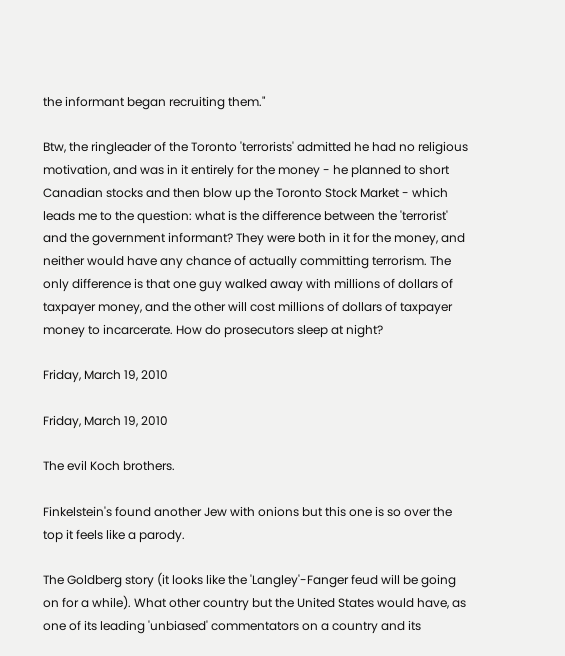the informant began recruiting them."

Btw, the ringleader of the Toronto 'terrorists' admitted he had no religious motivation, and was in it entirely for the money - he planned to short Canadian stocks and then blow up the Toronto Stock Market - which leads me to the question: what is the difference between the 'terrorist' and the government informant? They were both in it for the money, and neither would have any chance of actually committing terrorism. The only difference is that one guy walked away with millions of dollars of taxpayer money, and the other will cost millions of dollars of taxpayer money to incarcerate. How do prosecutors sleep at night?

Friday, March 19, 2010

Friday, March 19, 2010

The evil Koch brothers.

Finkelstein's found another Jew with onions but this one is so over the top it feels like a parody.

The Goldberg story (it looks like the 'Langley'-Fanger feud will be going on for a while). What other country but the United States would have, as one of its leading 'unbiased' commentators on a country and its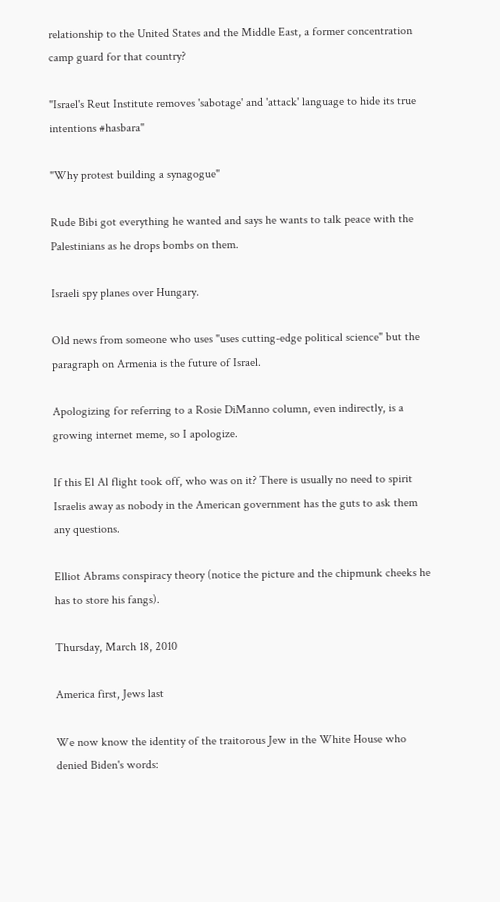relationship to the United States and the Middle East, a former concentration camp guard for that country?

"Israel's Reut Institute removes 'sabotage' and 'attack' language to hide its true intentions #hasbara"

"Why protest building a synagogue"

Rude Bibi got everything he wanted and says he wants to talk peace with the Palestinians as he drops bombs on them.

Israeli spy planes over Hungary.

Old news from someone who uses "uses cutting-edge political science" but the paragraph on Armenia is the future of Israel.

Apologizing for referring to a Rosie DiManno column, even indirectly, is a growing internet meme, so I apologize.

If this El Al flight took off, who was on it? There is usually no need to spirit Israelis away as nobody in the American government has the guts to ask them any questions.

Elliot Abrams conspiracy theory (notice the picture and the chipmunk cheeks he has to store his fangs).

Thursday, March 18, 2010

America first, Jews last

We now know the identity of the traitorous Jew in the White House who denied Biden's words: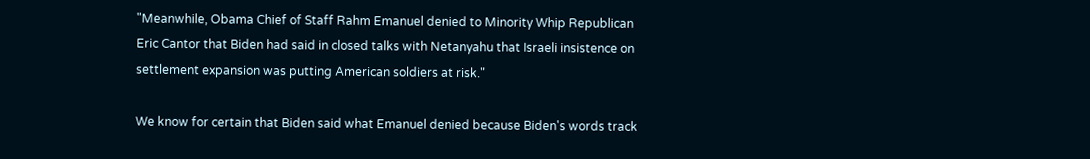"Meanwhile, Obama Chief of Staff Rahm Emanuel denied to Minority Whip Republican Eric Cantor that Biden had said in closed talks with Netanyahu that Israeli insistence on settlement expansion was putting American soldiers at risk."

We know for certain that Biden said what Emanuel denied because Biden's words track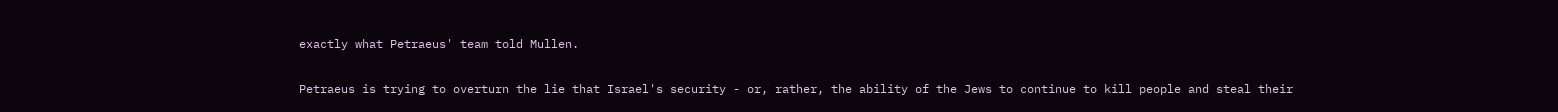exactly what Petraeus' team told Mullen.

Petraeus is trying to overturn the lie that Israel's security - or, rather, the ability of the Jews to continue to kill people and steal their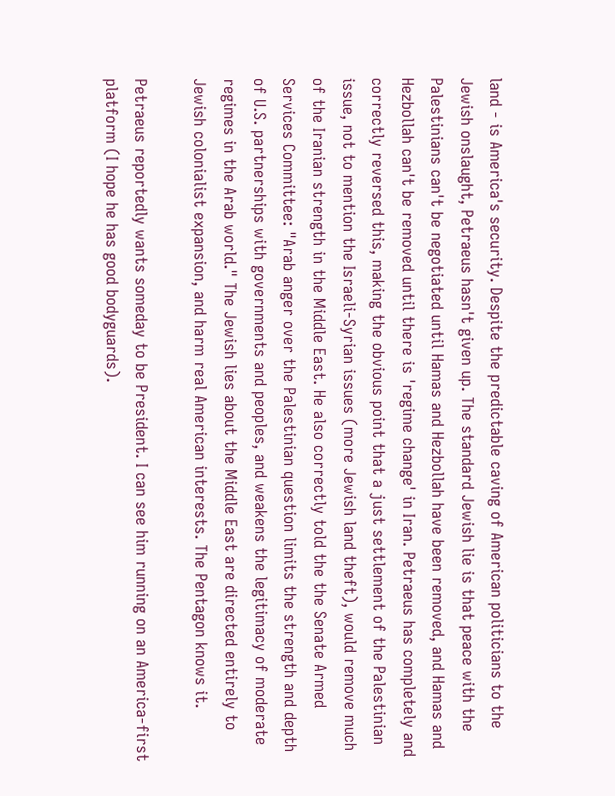land - is America's security. Despite the predictable caving of American politicians to the Jewish onslaught, Petraeus hasn't given up. The standard Jewish lie is that peace with the Palestinians can't be negotiated until Hamas and Hezbollah have been removed, and Hamas and Hezbollah can't be removed until there is 'regime change' in Iran. Petraeus has completely and correctly reversed this, making the obvious point that a just settlement of the Palestinian issue, not to mention the Israeli-Syrian issues (more Jewish land theft), would remove much of the Iranian strength in the Middle East. He also correctly told the the Senate Armed Services Committee: "Arab anger over the Palestinian question limits the strength and depth of U.S. partnerships with governments and peoples, and weakens the legitimacy of moderate regimes in the Arab world." The Jewish lies about the Middle East are directed entirely to Jewish colonialist expansion, and harm real American interests. The Pentagon knows it.

Petraeus reportedly wants someday to be President. I can see him running on an America-first platform (I hope he has good bodyguards).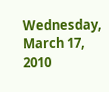Wednesday, March 17, 2010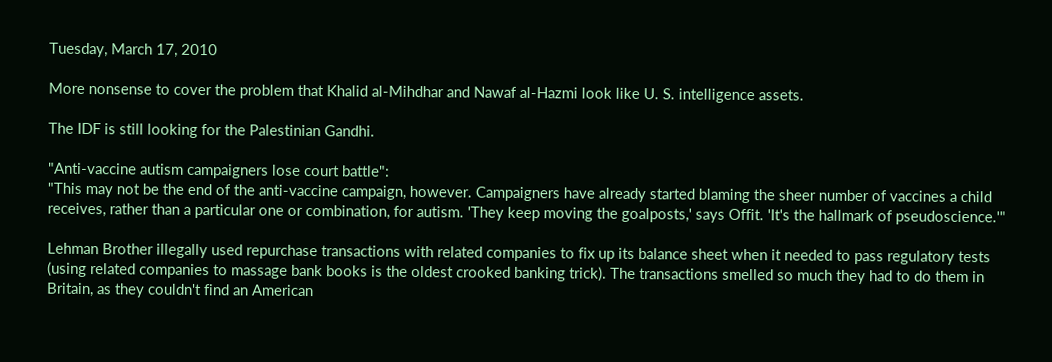Tuesday, March 17, 2010

More nonsense to cover the problem that Khalid al-Mihdhar and Nawaf al-Hazmi look like U. S. intelligence assets.

The IDF is still looking for the Palestinian Gandhi.

"Anti-vaccine autism campaigners lose court battle":
"This may not be the end of the anti-vaccine campaign, however. Campaigners have already started blaming the sheer number of vaccines a child receives, rather than a particular one or combination, for autism. 'They keep moving the goalposts,' says Offit. 'It's the hallmark of pseudoscience.'"

Lehman Brother illegally used repurchase transactions with related companies to fix up its balance sheet when it needed to pass regulatory tests (using related companies to massage bank books is the oldest crooked banking trick). The transactions smelled so much they had to do them in Britain, as they couldn't find an American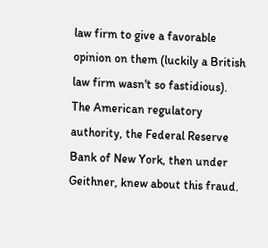law firm to give a favorable opinion on them (luckily a British law firm wasn't so fastidious). The American regulatory authority, the Federal Reserve Bank of New York, then under Geithner, knew about this fraud.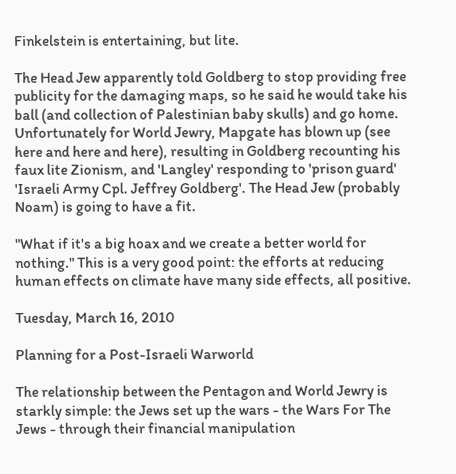Finkelstein is entertaining, but lite.

The Head Jew apparently told Goldberg to stop providing free publicity for the damaging maps, so he said he would take his ball (and collection of Palestinian baby skulls) and go home. Unfortunately for World Jewry, Mapgate has blown up (see here and here and here), resulting in Goldberg recounting his faux lite Zionism, and 'Langley' responding to 'prison guard' 'Israeli Army Cpl. Jeffrey Goldberg'. The Head Jew (probably Noam) is going to have a fit.

"What if it's a big hoax and we create a better world for nothing." This is a very good point: the efforts at reducing human effects on climate have many side effects, all positive.

Tuesday, March 16, 2010

Planning for a Post-Israeli Warworld

The relationship between the Pentagon and World Jewry is starkly simple: the Jews set up the wars - the Wars For The Jews - through their financial manipulation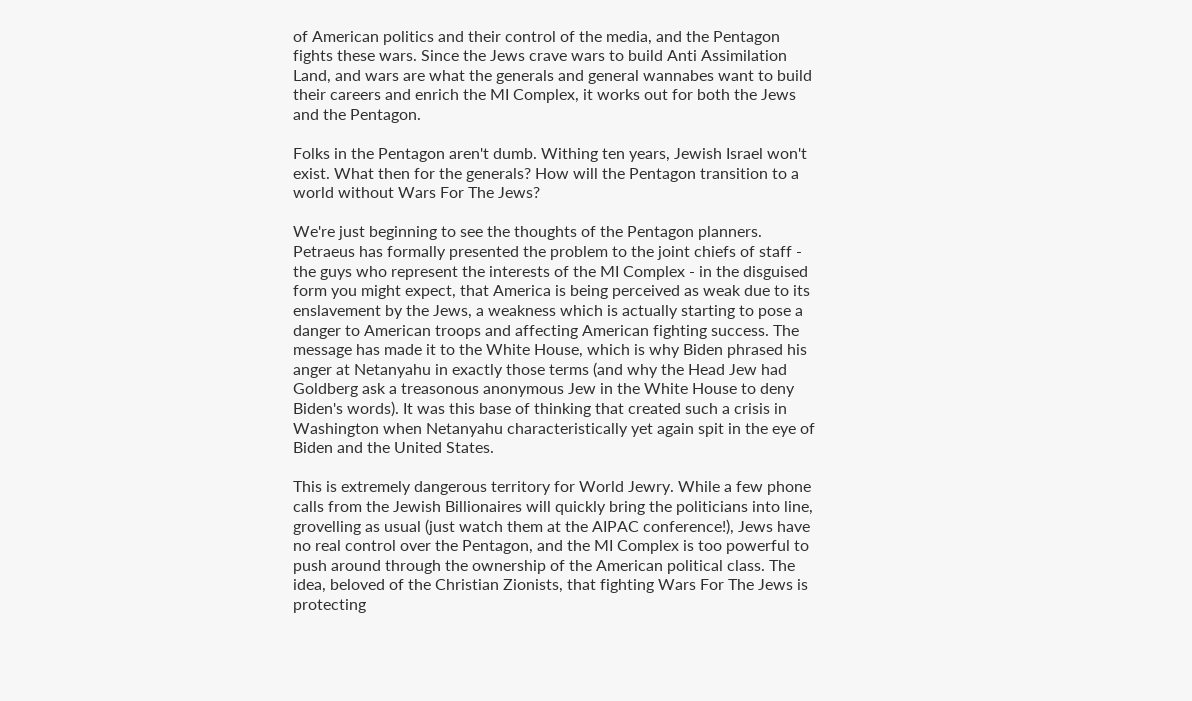of American politics and their control of the media, and the Pentagon fights these wars. Since the Jews crave wars to build Anti Assimilation Land, and wars are what the generals and general wannabes want to build their careers and enrich the MI Complex, it works out for both the Jews and the Pentagon.

Folks in the Pentagon aren't dumb. Withing ten years, Jewish Israel won't exist. What then for the generals? How will the Pentagon transition to a world without Wars For The Jews?

We're just beginning to see the thoughts of the Pentagon planners. Petraeus has formally presented the problem to the joint chiefs of staff - the guys who represent the interests of the MI Complex - in the disguised form you might expect, that America is being perceived as weak due to its enslavement by the Jews, a weakness which is actually starting to pose a danger to American troops and affecting American fighting success. The message has made it to the White House, which is why Biden phrased his anger at Netanyahu in exactly those terms (and why the Head Jew had Goldberg ask a treasonous anonymous Jew in the White House to deny Biden's words). It was this base of thinking that created such a crisis in Washington when Netanyahu characteristically yet again spit in the eye of Biden and the United States.

This is extremely dangerous territory for World Jewry. While a few phone calls from the Jewish Billionaires will quickly bring the politicians into line, grovelling as usual (just watch them at the AIPAC conference!), Jews have no real control over the Pentagon, and the MI Complex is too powerful to push around through the ownership of the American political class. The idea, beloved of the Christian Zionists, that fighting Wars For The Jews is protecting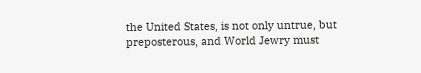the United States, is not only untrue, but preposterous, and World Jewry must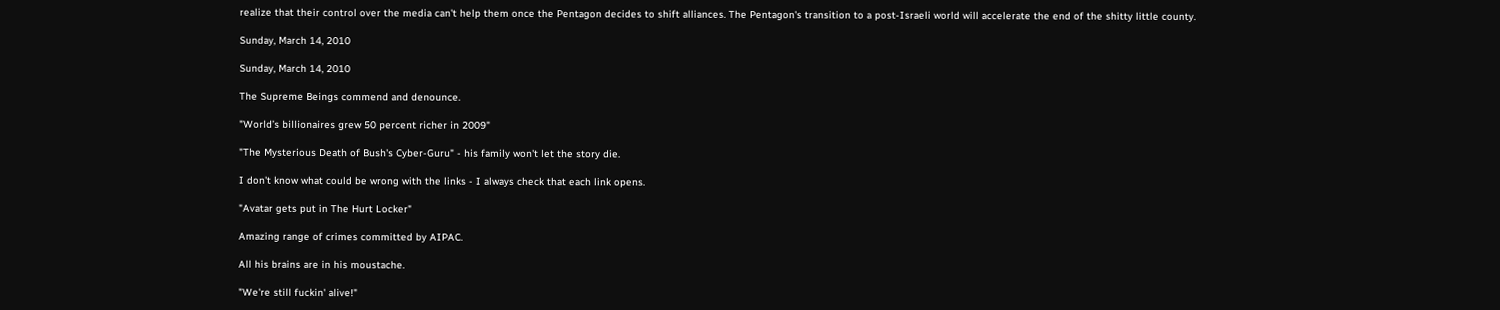realize that their control over the media can't help them once the Pentagon decides to shift alliances. The Pentagon's transition to a post-Israeli world will accelerate the end of the shitty little county.

Sunday, March 14, 2010

Sunday, March 14, 2010

The Supreme Beings commend and denounce.

"World’s billionaires grew 50 percent richer in 2009"

"The Mysterious Death of Bush's Cyber-Guru" - his family won't let the story die.

I don't know what could be wrong with the links - I always check that each link opens.

"Avatar gets put in The Hurt Locker"

Amazing range of crimes committed by AIPAC.

All his brains are in his moustache.

"We're still fuckin' alive!"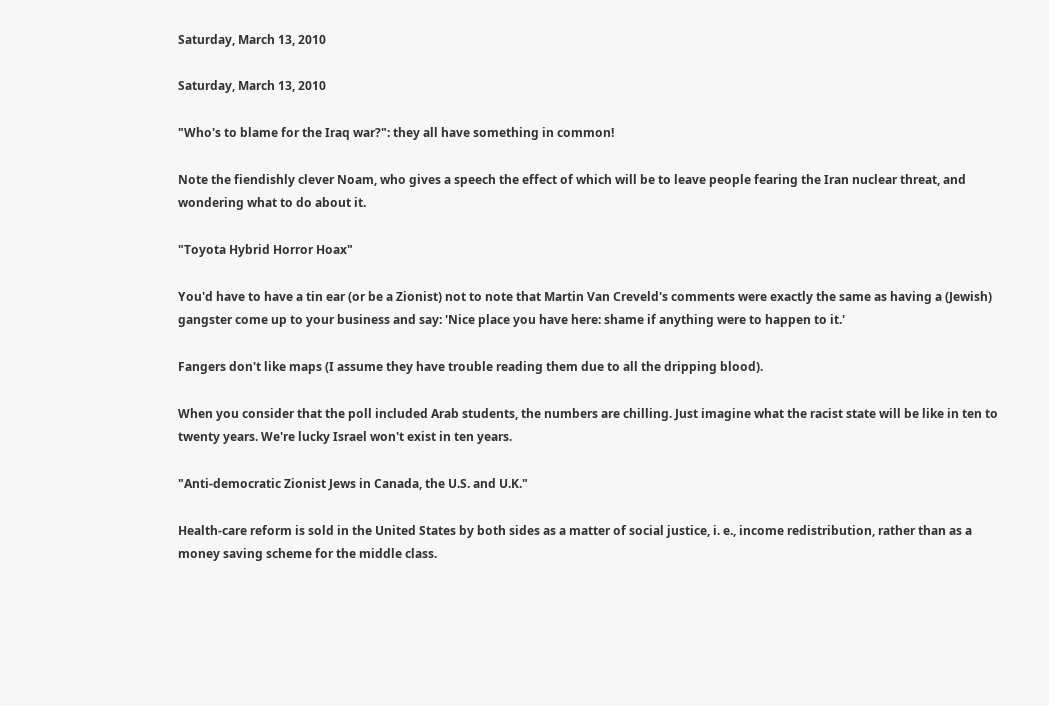Saturday, March 13, 2010

Saturday, March 13, 2010

"Who's to blame for the Iraq war?": they all have something in common!

Note the fiendishly clever Noam, who gives a speech the effect of which will be to leave people fearing the Iran nuclear threat, and wondering what to do about it.

"Toyota Hybrid Horror Hoax"

You'd have to have a tin ear (or be a Zionist) not to note that Martin Van Creveld's comments were exactly the same as having a (Jewish) gangster come up to your business and say: 'Nice place you have here: shame if anything were to happen to it.'

Fangers don't like maps (I assume they have trouble reading them due to all the dripping blood).

When you consider that the poll included Arab students, the numbers are chilling. Just imagine what the racist state will be like in ten to twenty years. We're lucky Israel won't exist in ten years.

"Anti-democratic Zionist Jews in Canada, the U.S. and U.K."

Health-care reform is sold in the United States by both sides as a matter of social justice, i. e., income redistribution, rather than as a money saving scheme for the middle class.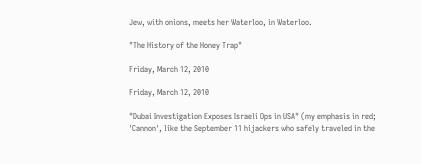Jew, with onions, meets her Waterloo, in Waterloo.

"The History of the Honey Trap"

Friday, March 12, 2010

Friday, March 12, 2010

"Dubai Investigation Exposes Israeli Ops in USA" (my emphasis in red; 'Cannon', like the September 11 hijackers who safely traveled in the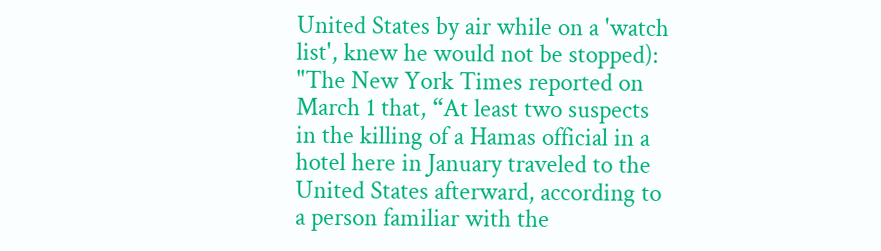United States by air while on a 'watch list', knew he would not be stopped):
"The New York Times reported on March 1 that, “At least two suspects in the killing of a Hamas official in a hotel here in January traveled to the United States afterward, according to a person familiar with the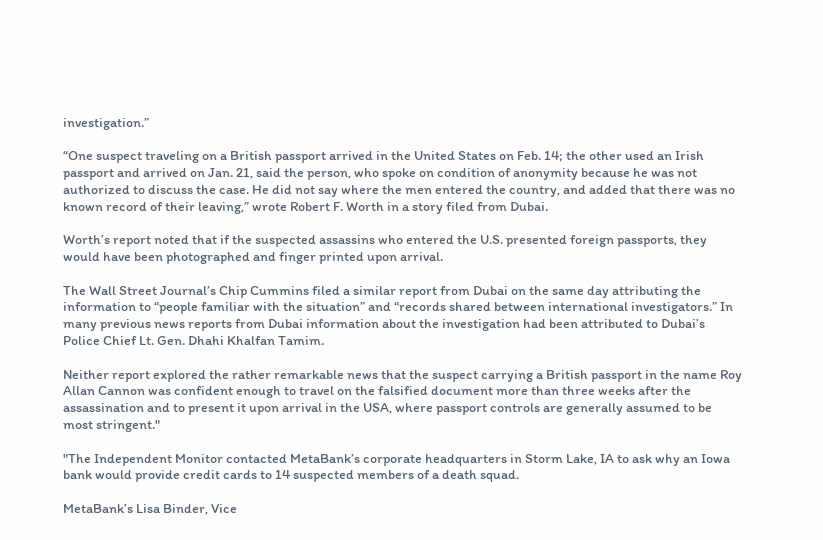investigation.”

“One suspect traveling on a British passport arrived in the United States on Feb. 14; the other used an Irish passport and arrived on Jan. 21, said the person, who spoke on condition of anonymity because he was not authorized to discuss the case. He did not say where the men entered the country, and added that there was no known record of their leaving,” wrote Robert F. Worth in a story filed from Dubai.

Worth’s report noted that if the suspected assassins who entered the U.S. presented foreign passports, they would have been photographed and finger printed upon arrival.

The Wall Street Journal’s Chip Cummins filed a similar report from Dubai on the same day attributing the information to “people familiar with the situation” and “records shared between international investigators.” In many previous news reports from Dubai information about the investigation had been attributed to Dubai’s Police Chief Lt. Gen. Dhahi Khalfan Tamim.

Neither report explored the rather remarkable news that the suspect carrying a British passport in the name Roy Allan Cannon was confident enough to travel on the falsified document more than three weeks after the assassination and to present it upon arrival in the USA, where passport controls are generally assumed to be most stringent."

"The Independent Monitor contacted MetaBank’s corporate headquarters in Storm Lake, IA to ask why an Iowa bank would provide credit cards to 14 suspected members of a death squad.

MetaBank’s Lisa Binder, Vice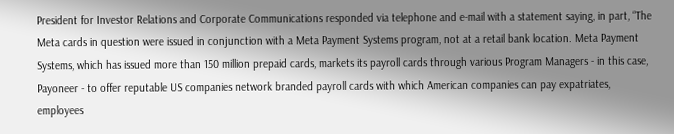President for Investor Relations and Corporate Communications responded via telephone and e-mail with a statement saying, in part, “The Meta cards in question were issued in conjunction with a Meta Payment Systems program, not at a retail bank location. Meta Payment Systems, which has issued more than 150 million prepaid cards, markets its payroll cards through various Program Managers - in this case, Payoneer - to offer reputable US companies network branded payroll cards with which American companies can pay expatriates, employees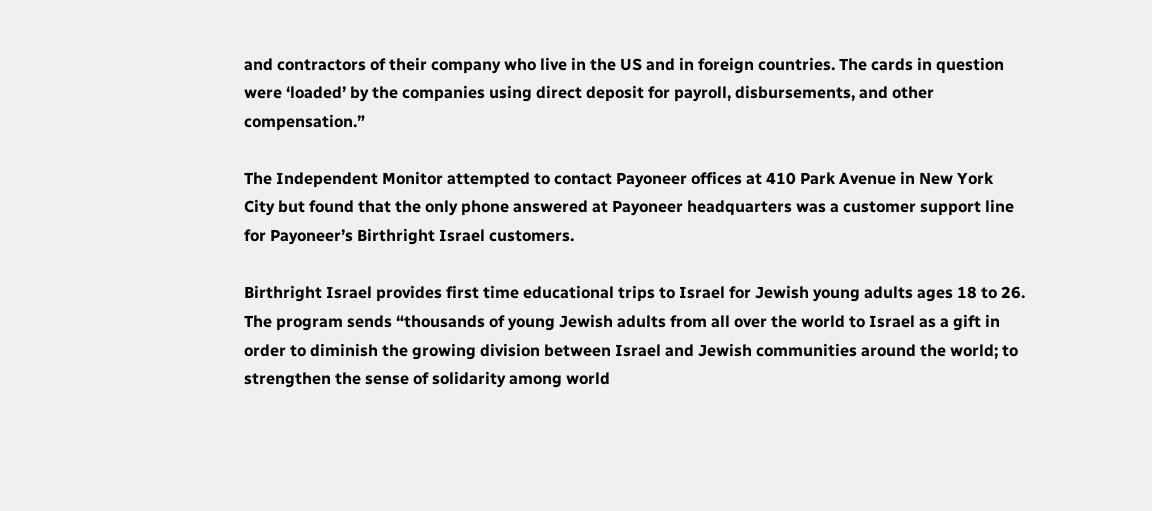and contractors of their company who live in the US and in foreign countries. The cards in question were ‘loaded’ by the companies using direct deposit for payroll, disbursements, and other compensation.”

The Independent Monitor attempted to contact Payoneer offices at 410 Park Avenue in New York City but found that the only phone answered at Payoneer headquarters was a customer support line for Payoneer’s Birthright Israel customers.

Birthright Israel provides first time educational trips to Israel for Jewish young adults ages 18 to 26. The program sends “thousands of young Jewish adults from all over the world to Israel as a gift in order to diminish the growing division between Israel and Jewish communities around the world; to strengthen the sense of solidarity among world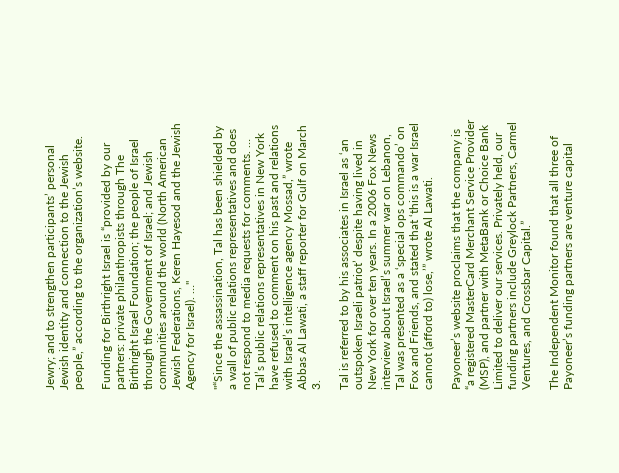Jewry; and to strengthen participants’ personal Jewish identity and connection to the Jewish people,” according to the organization’s website.

Funding for Birthright Israel is “provided by our partners: private philanthropists through The Birthright Israel Foundation; the people of Israel through the Government of Israel; and Jewish communities around the world (North American Jewish Federations, Keren Hayesod and the Jewish Agency for Israel). …"

"“Since the assassination, Tal has been shielded by a wall of public relations representatives and does not respond to media requests for comments. … Tal’s public relations representatives in New York have refused to comment on his past and relations with Israel’s intelligence agency Mossad,” wrote Abbas Al Lawati, a staff reporter for Gulf on March 3.

Tal is referred to by his associates in Israel as ‘an outspoken Israeli patriot’ despite having lived in New York for over ten years. In a 2006 Fox News interview about Israel’s summer war on Lebanon, Tal was presented as a ‘special ops commando’ on Fox and Friends, and stated that ‘this is a war Israel cannot (afford to) lose,’” wrote Al Lawati.

Payoneer’s website proclaims that the company is “a registered MasterCard Merchant Service Provider (MSP), and partner with MetaBank or Choice Bank Limited to deliver our services. Privately held, our funding partners include Greylock Partners, Carmel Ventures, and Crossbar Capital.”

The Independent Monitor found that all three of Payoneer’s funding partners are venture capital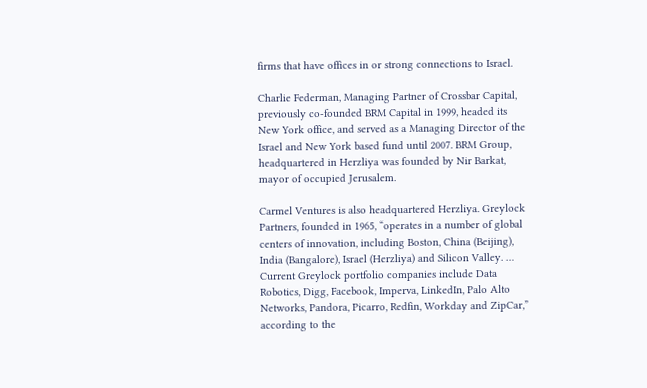firms that have offices in or strong connections to Israel.

Charlie Federman, Managing Partner of Crossbar Capital, previously co-founded BRM Capital in 1999, headed its New York office, and served as a Managing Director of the Israel and New York based fund until 2007. BRM Group, headquartered in Herzliya was founded by Nir Barkat, mayor of occupied Jerusalem.

Carmel Ventures is also headquartered Herzliya. Greylock Partners, founded in 1965, “operates in a number of global centers of innovation, including Boston, China (Beijing), India (Bangalore), Israel (Herzliya) and Silicon Valley. … Current Greylock portfolio companies include Data Robotics, Digg, Facebook, Imperva, LinkedIn, Palo Alto Networks, Pandora, Picarro, Redfin, Workday and ZipCar,” according to the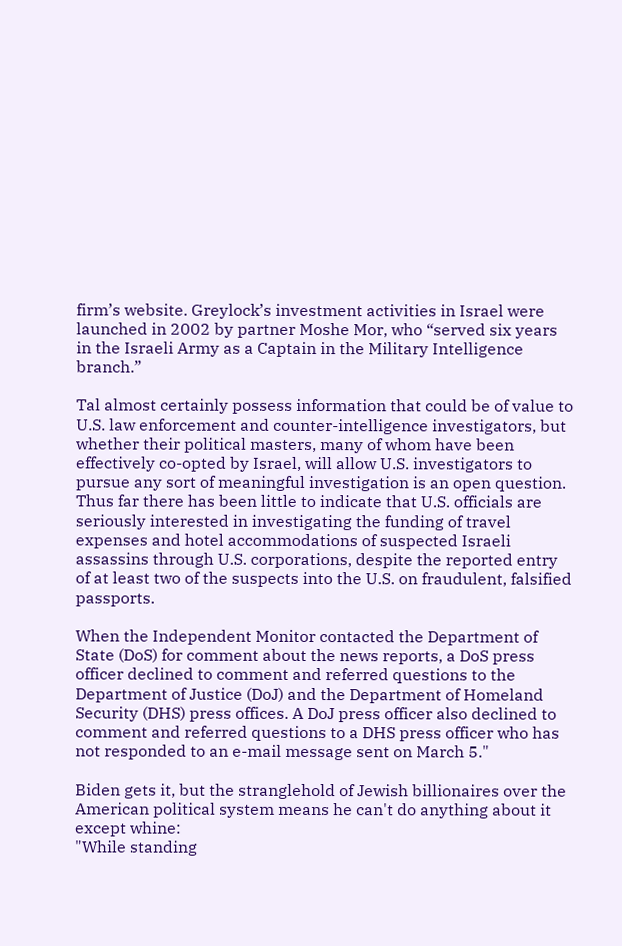firm’s website. Greylock’s investment activities in Israel were launched in 2002 by partner Moshe Mor, who “served six years in the Israeli Army as a Captain in the Military Intelligence branch.”

Tal almost certainly possess information that could be of value to U.S. law enforcement and counter-intelligence investigators, but whether their political masters, many of whom have been effectively co-opted by Israel, will allow U.S. investigators to pursue any sort of meaningful investigation is an open question. Thus far there has been little to indicate that U.S. officials are seriously interested in investigating the funding of travel expenses and hotel accommodations of suspected Israeli assassins through U.S. corporations, despite the reported entry of at least two of the suspects into the U.S. on fraudulent, falsified passports.

When the Independent Monitor contacted the Department of State (DoS) for comment about the news reports, a DoS press officer declined to comment and referred questions to the Department of Justice (DoJ) and the Department of Homeland Security (DHS) press offices. A DoJ press officer also declined to comment and referred questions to a DHS press officer who has not responded to an e-mail message sent on March 5."

Biden gets it, but the stranglehold of Jewish billionaires over the American political system means he can't do anything about it except whine:
"While standing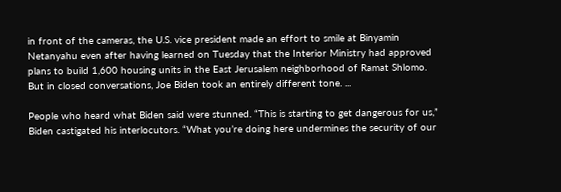in front of the cameras, the U.S. vice president made an effort to smile at Binyamin Netanyahu even after having learned on Tuesday that the Interior Ministry had approved plans to build 1,600 housing units in the East Jerusalem neighborhood of Ramat Shlomo. But in closed conversations, Joe Biden took an entirely different tone. ...

People who heard what Biden said were stunned. “This is starting to get dangerous for us,” Biden castigated his interlocutors. “What you’re doing here undermines the security of our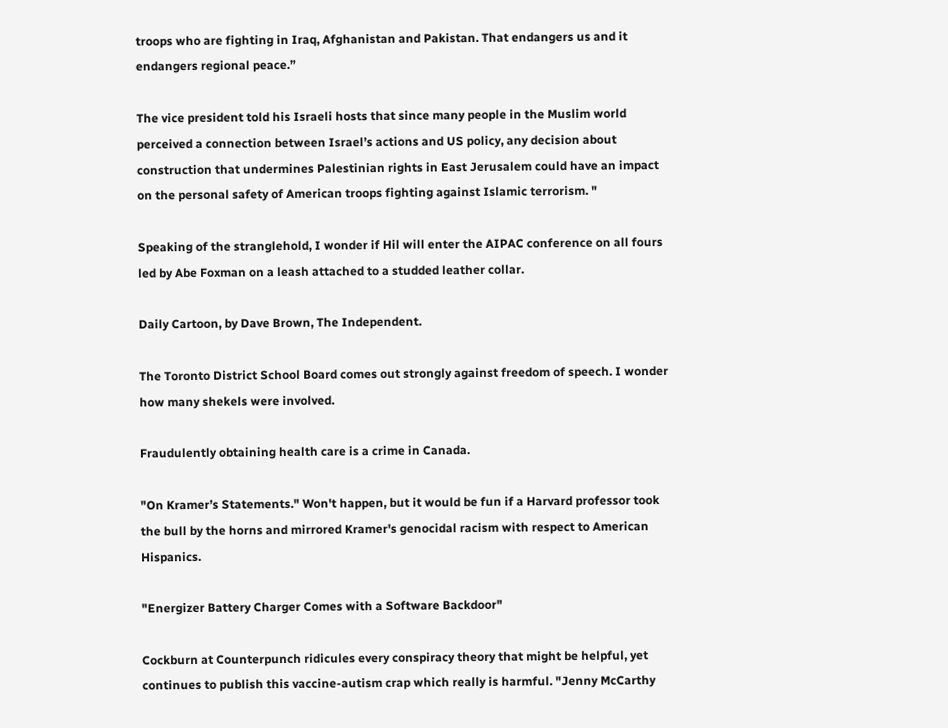troops who are fighting in Iraq, Afghanistan and Pakistan. That endangers us and it endangers regional peace.”

The vice president told his Israeli hosts that since many people in the Muslim world perceived a connection between Israel’s actions and US policy, any decision about construction that undermines Palestinian rights in East Jerusalem could have an impact on the personal safety of American troops fighting against Islamic terrorism. "

Speaking of the stranglehold, I wonder if Hil will enter the AIPAC conference on all fours led by Abe Foxman on a leash attached to a studded leather collar.

Daily Cartoon, by Dave Brown, The Independent.

The Toronto District School Board comes out strongly against freedom of speech. I wonder how many shekels were involved.

Fraudulently obtaining health care is a crime in Canada.

"On Kramer’s Statements." Won't happen, but it would be fun if a Harvard professor took the bull by the horns and mirrored Kramer's genocidal racism with respect to American Hispanics.

"Energizer Battery Charger Comes with a Software Backdoor"

Cockburn at Counterpunch ridicules every conspiracy theory that might be helpful, yet continues to publish this vaccine-autism crap which really is harmful. "Jenny McCarthy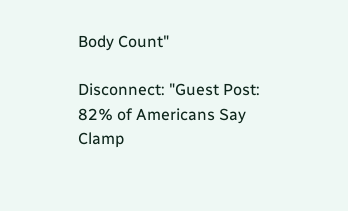Body Count"

Disconnect: "Guest Post: 82% of Americans Say Clamp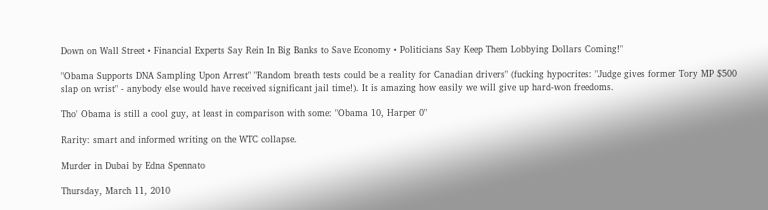Down on Wall Street • Financial Experts Say Rein In Big Banks to Save Economy • Politicians Say Keep Them Lobbying Dollars Coming!"

"Obama Supports DNA Sampling Upon Arrest" "Random breath tests could be a reality for Canadian drivers" (fucking hypocrites: "Judge gives former Tory MP $500 slap on wrist" - anybody else would have received significant jail time!). It is amazing how easily we will give up hard-won freedoms.

Tho' Obama is still a cool guy, at least in comparison with some: "Obama 10, Harper 0"

Rarity: smart and informed writing on the WTC collapse.

Murder in Dubai by Edna Spennato

Thursday, March 11, 2010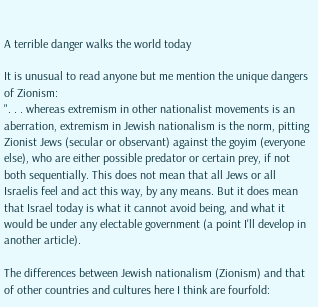A terrible danger walks the world today

It is unusual to read anyone but me mention the unique dangers of Zionism:
". . . whereas extremism in other nationalist movements is an aberration, extremism in Jewish nationalism is the norm, pitting Zionist Jews (secular or observant) against the goyim (everyone else), who are either possible predator or certain prey, if not both sequentially. This does not mean that all Jews or all Israelis feel and act this way, by any means. But it does mean that Israel today is what it cannot avoid being, and what it would be under any electable government (a point I'll develop in another article).

The differences between Jewish nationalism (Zionism) and that of other countries and cultures here I think are fourfold: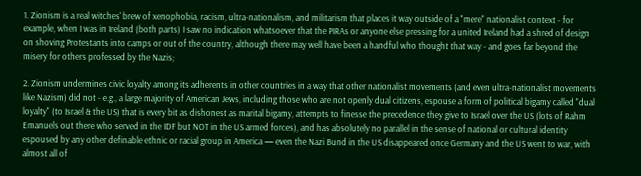1. Zionism is a real witches' brew of xenophobia, racism, ultra-nationalism, and militarism that places it way outside of a "mere" nationalist context - for example, when I was in Ireland (both parts) I saw no indication whatsoever that the PIRAs or anyone else pressing for a united Ireland had a shred of design on shoving Protestants into camps or out of the country, although there may well have been a handful who thought that way - and goes far beyond the misery for others professed by the Nazis;

2. Zionism undermines civic loyalty among its adherents in other countries in a way that other nationalist movements (and even ultra-nationalist movements like Nazism) did not - e.g., a large majority of American Jews, including those who are not openly dual citizens, espouse a form of political bigamy called "dual loyalty" (to Israel & the US) that is every bit as dishonest as marital bigamy, attempts to finesse the precedence they give to Israel over the US (lots of Rahm Emanuels out there who served in the IDF but NOT in the US armed forces), and has absolutely no parallel in the sense of national or cultural identity espoused by any other definable ethnic or racial group in America — even the Nazi Bund in the US disappeared once Germany and the US went to war, with almost all of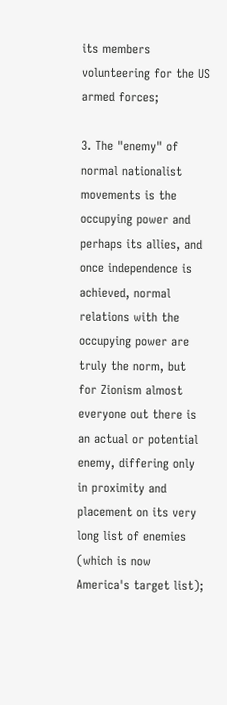its members volunteering for the US armed forces;

3. The "enemy" of normal nationalist movements is the occupying power and perhaps its allies, and once independence is achieved, normal relations with the occupying power are truly the norm, but for Zionism almost everyone out there is an actual or potential enemy, differing only in proximity and placement on its very long list of enemies (which is now America's target list);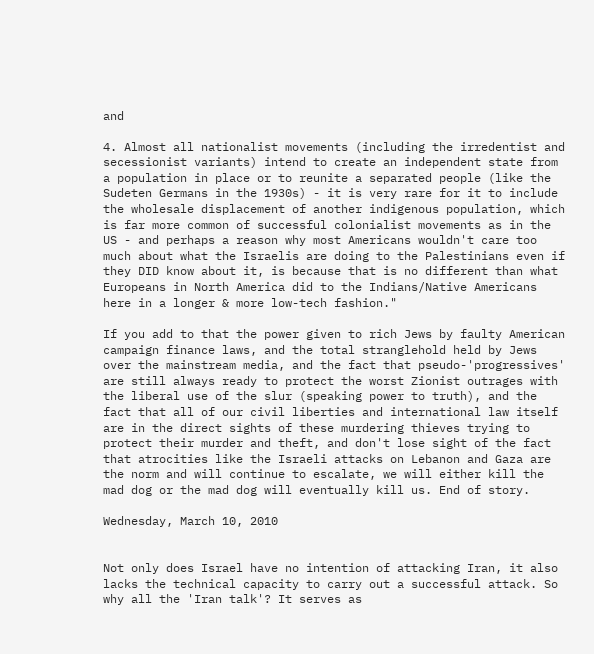and

4. Almost all nationalist movements (including the irredentist and secessionist variants) intend to create an independent state from a population in place or to reunite a separated people (like the Sudeten Germans in the 1930s) - it is very rare for it to include the wholesale displacement of another indigenous population, which is far more common of successful colonialist movements as in the US - and perhaps a reason why most Americans wouldn't care too much about what the Israelis are doing to the Palestinians even if they DID know about it, is because that is no different than what Europeans in North America did to the Indians/Native Americans here in a longer & more low-tech fashion."

If you add to that the power given to rich Jews by faulty American campaign finance laws, and the total stranglehold held by Jews over the mainstream media, and the fact that pseudo-'progressives' are still always ready to protect the worst Zionist outrages with the liberal use of the slur (speaking power to truth), and the fact that all of our civil liberties and international law itself are in the direct sights of these murdering thieves trying to protect their murder and theft, and don't lose sight of the fact that atrocities like the Israeli attacks on Lebanon and Gaza are the norm and will continue to escalate, we will either kill the mad dog or the mad dog will eventually kill us. End of story.

Wednesday, March 10, 2010


Not only does Israel have no intention of attacking Iran, it also lacks the technical capacity to carry out a successful attack. So why all the 'Iran talk'? It serves as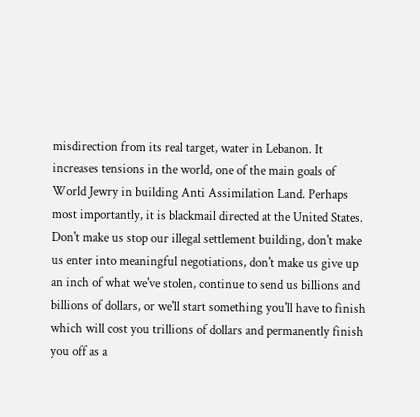misdirection from its real target, water in Lebanon. It increases tensions in the world, one of the main goals of World Jewry in building Anti Assimilation Land. Perhaps most importantly, it is blackmail directed at the United States. Don't make us stop our illegal settlement building, don't make us enter into meaningful negotiations, don't make us give up an inch of what we've stolen, continue to send us billions and billions of dollars, or we'll start something you'll have to finish which will cost you trillions of dollars and permanently finish you off as a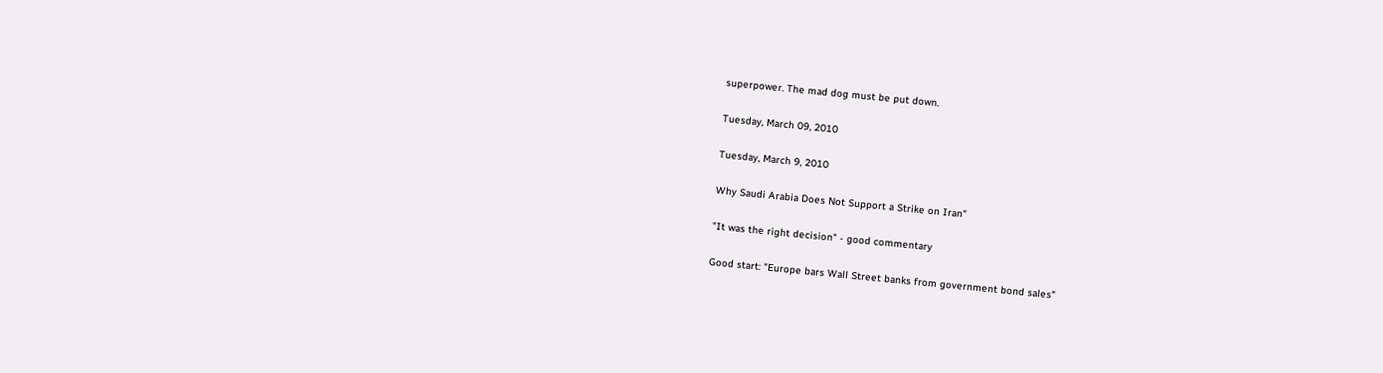superpower. The mad dog must be put down.

Tuesday, March 09, 2010

Tuesday, March 9, 2010

Why Saudi Arabia Does Not Support a Strike on Iran"

"It was the right decision" - good commentary

Good start: "Europe bars Wall Street banks from government bond sales"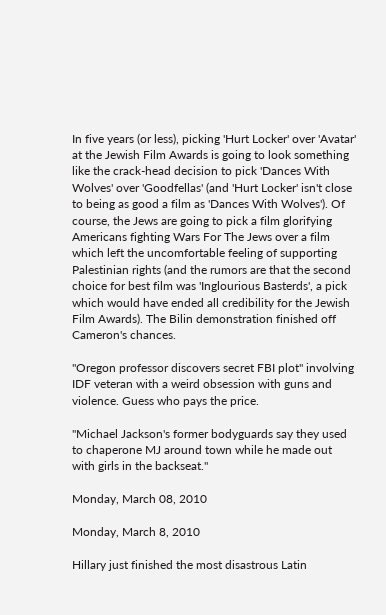In five years (or less), picking 'Hurt Locker' over 'Avatar' at the Jewish Film Awards is going to look something like the crack-head decision to pick 'Dances With Wolves' over 'Goodfellas' (and 'Hurt Locker' isn't close to being as good a film as 'Dances With Wolves'). Of course, the Jews are going to pick a film glorifying Americans fighting Wars For The Jews over a film which left the uncomfortable feeling of supporting Palestinian rights (and the rumors are that the second choice for best film was 'Inglourious Basterds', a pick which would have ended all credibility for the Jewish Film Awards). The Bilin demonstration finished off Cameron's chances.

"Oregon professor discovers secret FBI plot" involving IDF veteran with a weird obsession with guns and violence. Guess who pays the price.

"Michael Jackson's former bodyguards say they used to chaperone MJ around town while he made out with girls in the backseat."

Monday, March 08, 2010

Monday, March 8, 2010

Hillary just finished the most disastrous Latin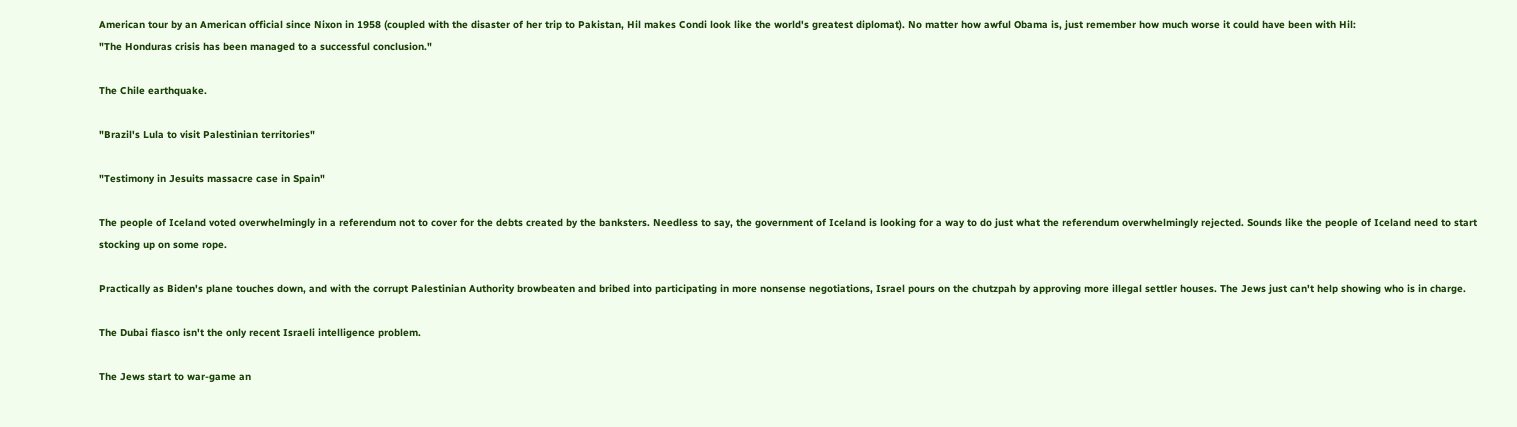American tour by an American official since Nixon in 1958 (coupled with the disaster of her trip to Pakistan, Hil makes Condi look like the world's greatest diplomat). No matter how awful Obama is, just remember how much worse it could have been with Hil:
"The Honduras crisis has been managed to a successful conclusion."

The Chile earthquake.

"Brazil's Lula to visit Palestinian territories"

"Testimony in Jesuits massacre case in Spain"

The people of Iceland voted overwhelmingly in a referendum not to cover for the debts created by the banksters. Needless to say, the government of Iceland is looking for a way to do just what the referendum overwhelmingly rejected. Sounds like the people of Iceland need to start stocking up on some rope.

Practically as Biden's plane touches down, and with the corrupt Palestinian Authority browbeaten and bribed into participating in more nonsense negotiations, Israel pours on the chutzpah by approving more illegal settler houses. The Jews just can't help showing who is in charge.

The Dubai fiasco isn't the only recent Israeli intelligence problem.

The Jews start to war-game an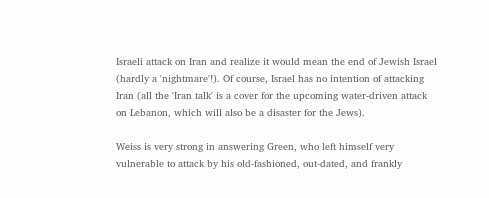Israeli attack on Iran and realize it would mean the end of Jewish Israel (hardly a 'nightmare'!). Of course, Israel has no intention of attacking Iran (all the 'Iran talk' is a cover for the upcoming water-driven attack on Lebanon, which will also be a disaster for the Jews).

Weiss is very strong in answering Green, who left himself very vulnerable to attack by his old-fashioned, out-dated, and frankly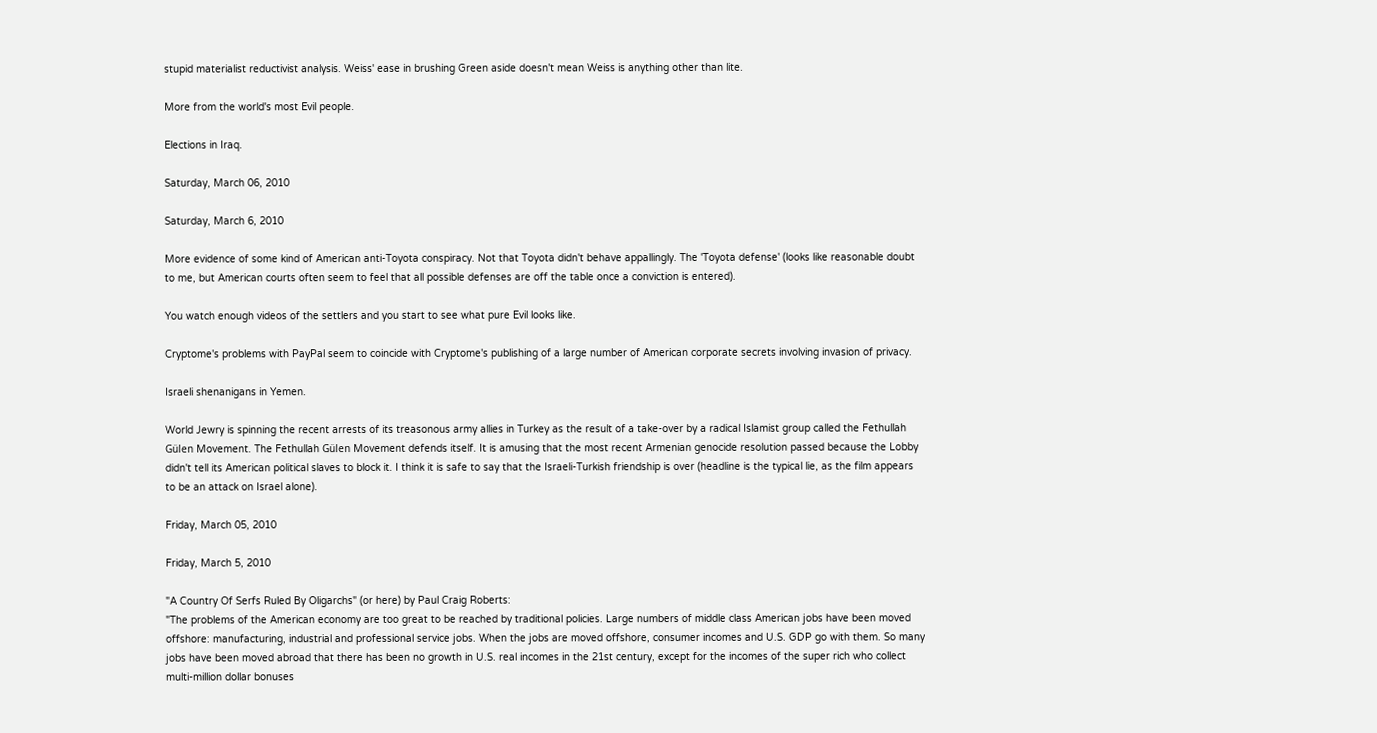stupid materialist reductivist analysis. Weiss' ease in brushing Green aside doesn't mean Weiss is anything other than lite.

More from the world's most Evil people.

Elections in Iraq.

Saturday, March 06, 2010

Saturday, March 6, 2010

More evidence of some kind of American anti-Toyota conspiracy. Not that Toyota didn't behave appallingly. The 'Toyota defense' (looks like reasonable doubt to me, but American courts often seem to feel that all possible defenses are off the table once a conviction is entered).

You watch enough videos of the settlers and you start to see what pure Evil looks like.

Cryptome's problems with PayPal seem to coincide with Cryptome's publishing of a large number of American corporate secrets involving invasion of privacy.

Israeli shenanigans in Yemen.

World Jewry is spinning the recent arrests of its treasonous army allies in Turkey as the result of a take-over by a radical Islamist group called the Fethullah Gülen Movement. The Fethullah Gülen Movement defends itself. It is amusing that the most recent Armenian genocide resolution passed because the Lobby didn't tell its American political slaves to block it. I think it is safe to say that the Israeli-Turkish friendship is over (headline is the typical lie, as the film appears to be an attack on Israel alone).

Friday, March 05, 2010

Friday, March 5, 2010

"A Country Of Serfs Ruled By Oligarchs" (or here) by Paul Craig Roberts:
"The problems of the American economy are too great to be reached by traditional policies. Large numbers of middle class American jobs have been moved offshore: manufacturing, industrial and professional service jobs. When the jobs are moved offshore, consumer incomes and U.S. GDP go with them. So many jobs have been moved abroad that there has been no growth in U.S. real incomes in the 21st century, except for the incomes of the super rich who collect multi-million dollar bonuses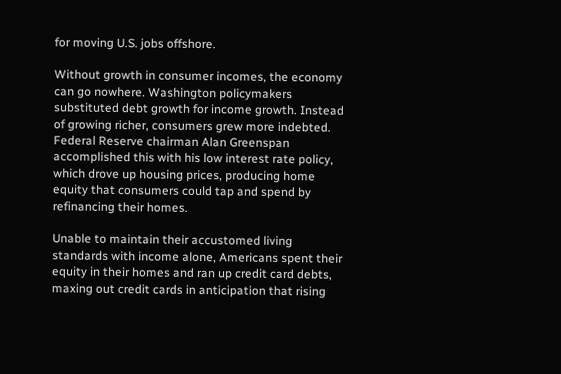for moving U.S. jobs offshore.

Without growth in consumer incomes, the economy can go nowhere. Washington policymakers substituted debt growth for income growth. Instead of growing richer, consumers grew more indebted. Federal Reserve chairman Alan Greenspan accomplished this with his low interest rate policy, which drove up housing prices, producing home equity that consumers could tap and spend by refinancing their homes.

Unable to maintain their accustomed living standards with income alone, Americans spent their equity in their homes and ran up credit card debts, maxing out credit cards in anticipation that rising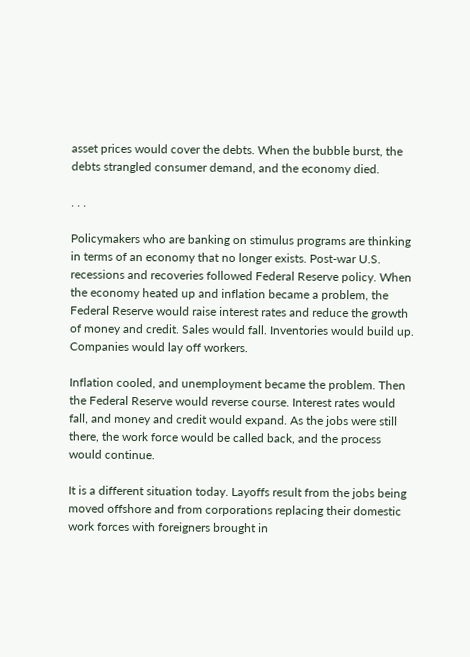asset prices would cover the debts. When the bubble burst, the debts strangled consumer demand, and the economy died.

. . .

Policymakers who are banking on stimulus programs are thinking in terms of an economy that no longer exists. Post-war U.S. recessions and recoveries followed Federal Reserve policy. When the economy heated up and inflation became a problem, the Federal Reserve would raise interest rates and reduce the growth of money and credit. Sales would fall. Inventories would build up. Companies would lay off workers.

Inflation cooled, and unemployment became the problem. Then the Federal Reserve would reverse course. Interest rates would fall, and money and credit would expand. As the jobs were still there, the work force would be called back, and the process would continue.

It is a different situation today. Layoffs result from the jobs being moved offshore and from corporations replacing their domestic work forces with foreigners brought in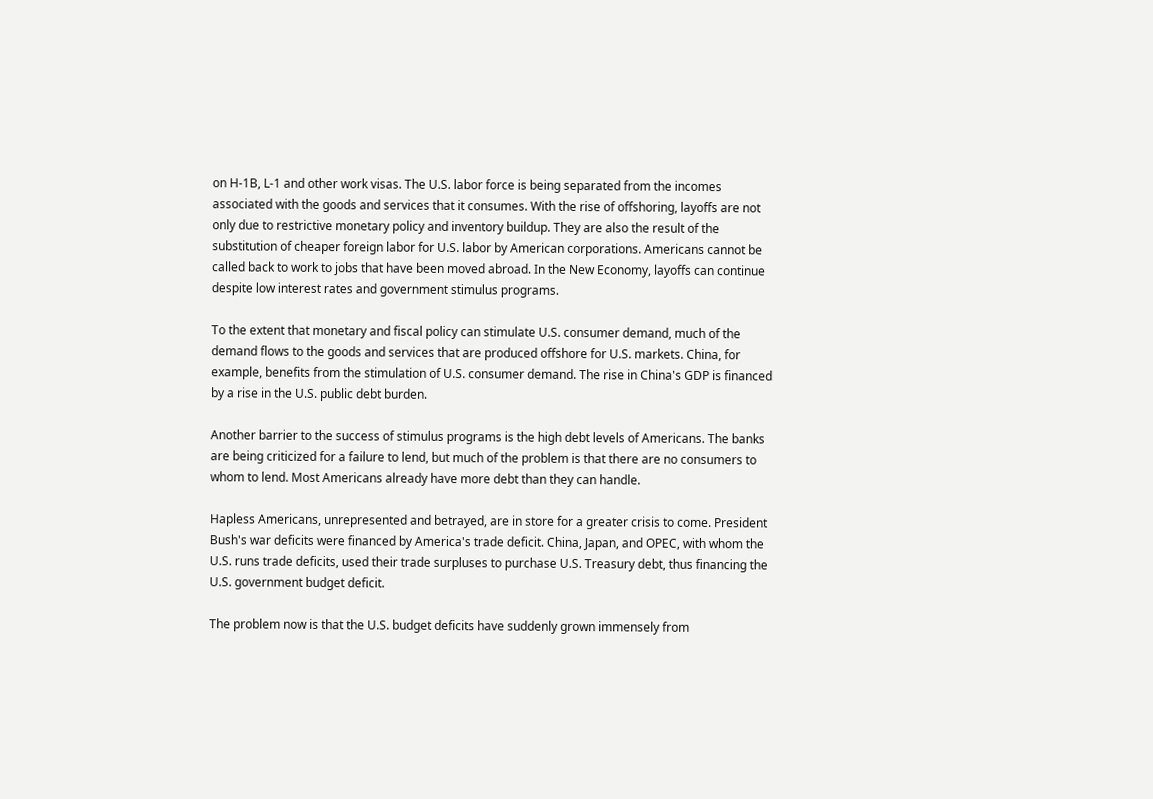on H-1B, L-1 and other work visas. The U.S. labor force is being separated from the incomes associated with the goods and services that it consumes. With the rise of offshoring, layoffs are not only due to restrictive monetary policy and inventory buildup. They are also the result of the substitution of cheaper foreign labor for U.S. labor by American corporations. Americans cannot be called back to work to jobs that have been moved abroad. In the New Economy, layoffs can continue despite low interest rates and government stimulus programs.

To the extent that monetary and fiscal policy can stimulate U.S. consumer demand, much of the demand flows to the goods and services that are produced offshore for U.S. markets. China, for example, benefits from the stimulation of U.S. consumer demand. The rise in China's GDP is financed by a rise in the U.S. public debt burden.

Another barrier to the success of stimulus programs is the high debt levels of Americans. The banks are being criticized for a failure to lend, but much of the problem is that there are no consumers to whom to lend. Most Americans already have more debt than they can handle.

Hapless Americans, unrepresented and betrayed, are in store for a greater crisis to come. President Bush's war deficits were financed by America's trade deficit. China, Japan, and OPEC, with whom the U.S. runs trade deficits, used their trade surpluses to purchase U.S. Treasury debt, thus financing the U.S. government budget deficit.

The problem now is that the U.S. budget deficits have suddenly grown immensely from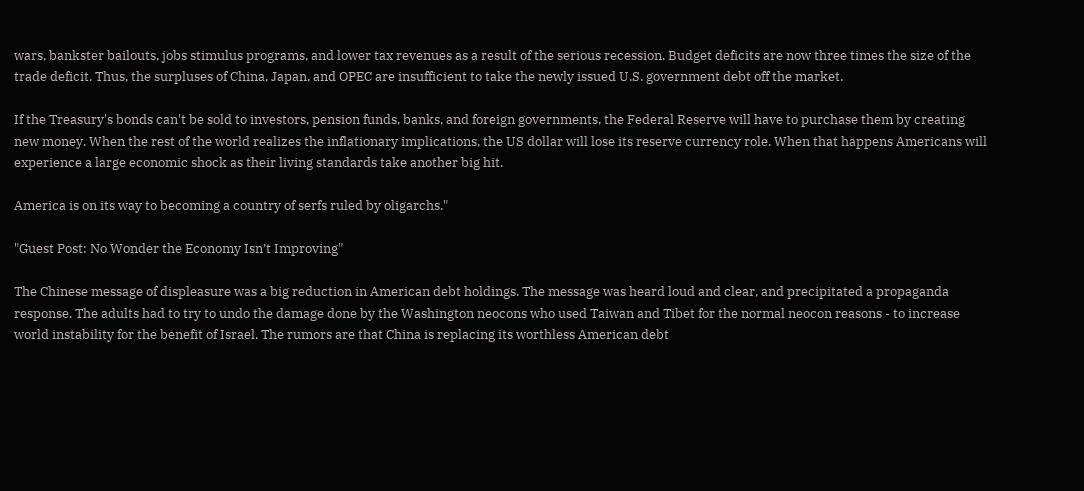wars, bankster bailouts, jobs stimulus programs, and lower tax revenues as a result of the serious recession. Budget deficits are now three times the size of the trade deficit. Thus, the surpluses of China, Japan, and OPEC are insufficient to take the newly issued U.S. government debt off the market.

If the Treasury's bonds can't be sold to investors, pension funds, banks, and foreign governments, the Federal Reserve will have to purchase them by creating new money. When the rest of the world realizes the inflationary implications, the US dollar will lose its reserve currency role. When that happens Americans will experience a large economic shock as their living standards take another big hit.

America is on its way to becoming a country of serfs ruled by oligarchs."

"Guest Post: No Wonder the Economy Isn’t Improving"

The Chinese message of displeasure was a big reduction in American debt holdings. The message was heard loud and clear, and precipitated a propaganda response. The adults had to try to undo the damage done by the Washington neocons who used Taiwan and Tibet for the normal neocon reasons - to increase world instability for the benefit of Israel. The rumors are that China is replacing its worthless American debt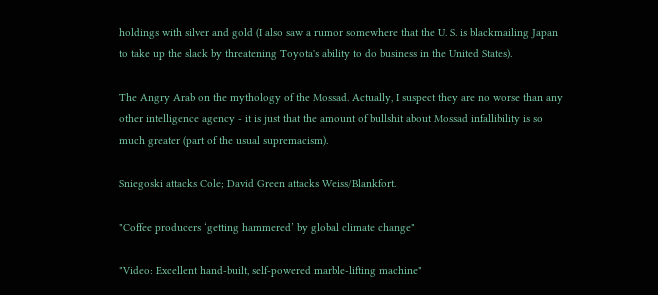holdings with silver and gold (I also saw a rumor somewhere that the U. S. is blackmailing Japan to take up the slack by threatening Toyota's ability to do business in the United States).

The Angry Arab on the mythology of the Mossad. Actually, I suspect they are no worse than any other intelligence agency - it is just that the amount of bullshit about Mossad infallibility is so much greater (part of the usual supremacism).

Sniegoski attacks Cole; David Green attacks Weiss/Blankfort.

"Coffee producers ‘getting hammered’ by global climate change"

"Video: Excellent hand-built, self-powered marble-lifting machine"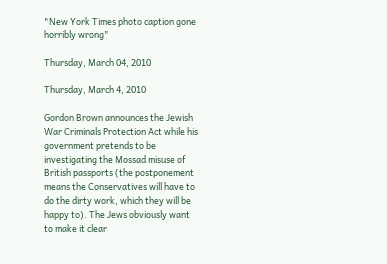"New York Times photo caption gone horribly wrong"

Thursday, March 04, 2010

Thursday, March 4, 2010

Gordon Brown announces the Jewish War Criminals Protection Act while his government pretends to be investigating the Mossad misuse of British passports (the postponement means the Conservatives will have to do the dirty work, which they will be happy to). The Jews obviously want to make it clear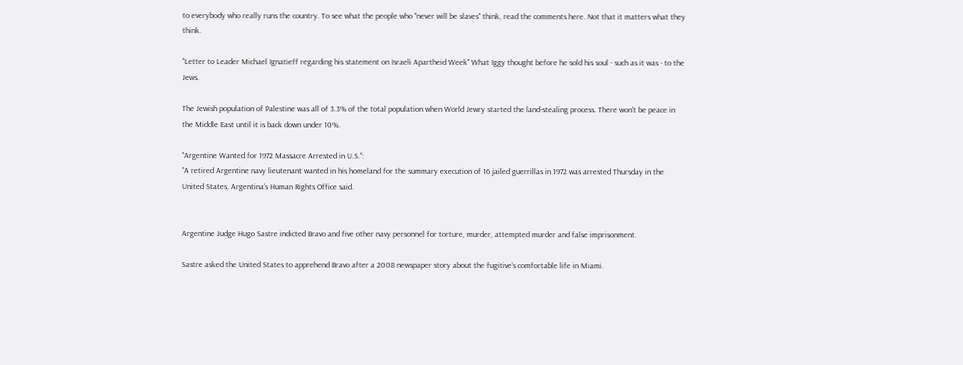to everybody who really runs the country. To see what the people who "never will be slaves" think, read the comments here. Not that it matters what they think.

"Letter to Leader Michael Ignatieff regarding his statement on Israeli Apartheid Week" What Iggy thought before he sold his soul - such as it was - to the Jews.

The Jewish population of Palestine was all of 3.3% of the total population when World Jewry started the land-stealing process. There won't be peace in the Middle East until it is back down under 10%.

"Argentine Wanted for 1972 Massacre Arrested in U.S.":
"A retired Argentine navy lieutenant wanted in his homeland for the summary execution of 16 jailed guerrillas in 1972 was arrested Thursday in the United States, Argentina’s Human Rights Office said.


Argentine Judge Hugo Sastre indicted Bravo and five other navy personnel for torture, murder, attempted murder and false imprisonment.

Sastre asked the United States to apprehend Bravo after a 2008 newspaper story about the fugitive’s comfortable life in Miami.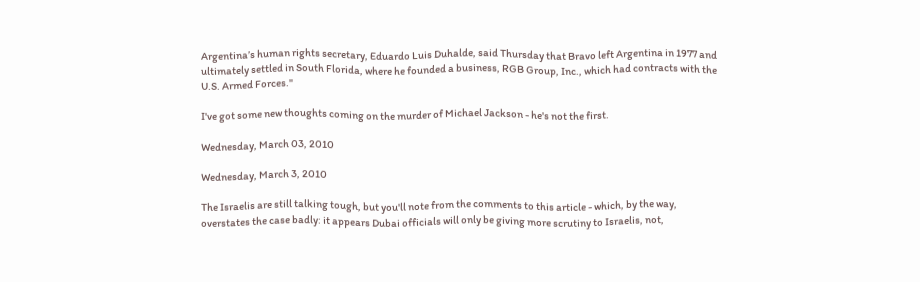Argentina’s human rights secretary, Eduardo Luis Duhalde, said Thursday that Bravo left Argentina in 1977 and ultimately settled in South Florida, where he founded a business, RGB Group, Inc., which had contracts with the U.S. Armed Forces."

I've got some new thoughts coming on the murder of Michael Jackson - he's not the first.

Wednesday, March 03, 2010

Wednesday, March 3, 2010

The Israelis are still talking tough, but you'll note from the comments to this article - which, by the way, overstates the case badly: it appears Dubai officials will only be giving more scrutiny to Israelis, not,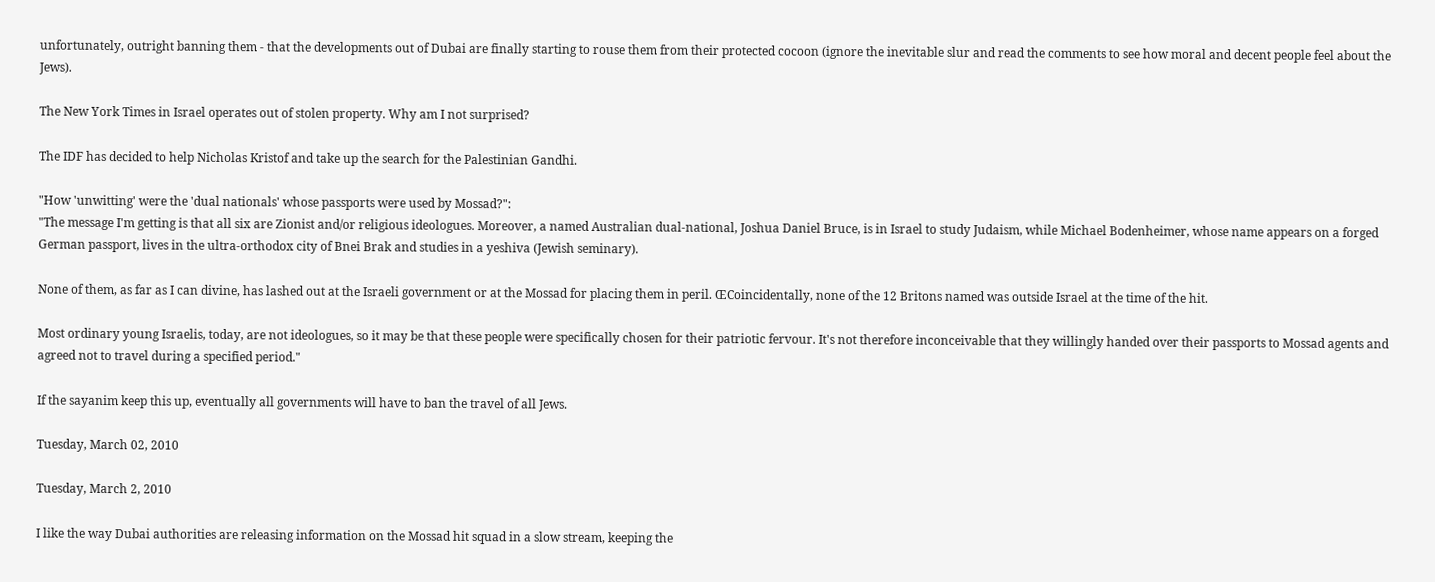unfortunately, outright banning them - that the developments out of Dubai are finally starting to rouse them from their protected cocoon (ignore the inevitable slur and read the comments to see how moral and decent people feel about the Jews).

The New York Times in Israel operates out of stolen property. Why am I not surprised?

The IDF has decided to help Nicholas Kristof and take up the search for the Palestinian Gandhi.

"How 'unwitting' were the 'dual nationals' whose passports were used by Mossad?":
"The message I'm getting is that all six are Zionist and/or religious ideologues. Moreover, a named Australian dual-national, Joshua Daniel Bruce, is in Israel to study Judaism, while Michael Bodenheimer, whose name appears on a forged German passport, lives in the ultra-orthodox city of Bnei Brak and studies in a yeshiva (Jewish seminary).

None of them, as far as I can divine, has lashed out at the Israeli government or at the Mossad for placing them in peril. ŒCoincidentally, none of the 12 Britons named was outside Israel at the time of the hit.

Most ordinary young Israelis, today, are not ideologues, so it may be that these people were specifically chosen for their patriotic fervour. It's not therefore inconceivable that they willingly handed over their passports to Mossad agents and agreed not to travel during a specified period."

If the sayanim keep this up, eventually all governments will have to ban the travel of all Jews.

Tuesday, March 02, 2010

Tuesday, March 2, 2010

I like the way Dubai authorities are releasing information on the Mossad hit squad in a slow stream, keeping the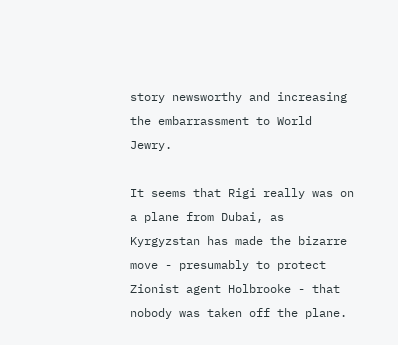story newsworthy and increasing the embarrassment to World Jewry.

It seems that Rigi really was on a plane from Dubai, as Kyrgyzstan has made the bizarre move - presumably to protect Zionist agent Holbrooke - that nobody was taken off the plane.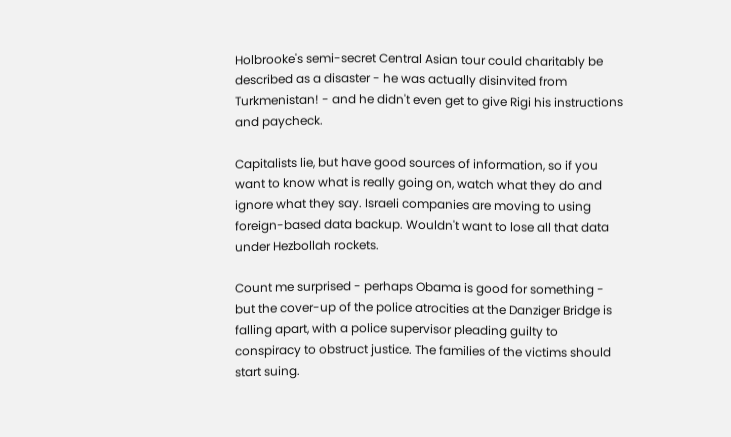Holbrooke's semi-secret Central Asian tour could charitably be described as a disaster - he was actually disinvited from Turkmenistan! - and he didn't even get to give Rigi his instructions and paycheck.

Capitalists lie, but have good sources of information, so if you want to know what is really going on, watch what they do and ignore what they say. Israeli companies are moving to using foreign-based data backup. Wouldn't want to lose all that data under Hezbollah rockets.

Count me surprised - perhaps Obama is good for something - but the cover-up of the police atrocities at the Danziger Bridge is falling apart, with a police supervisor pleading guilty to conspiracy to obstruct justice. The families of the victims should start suing.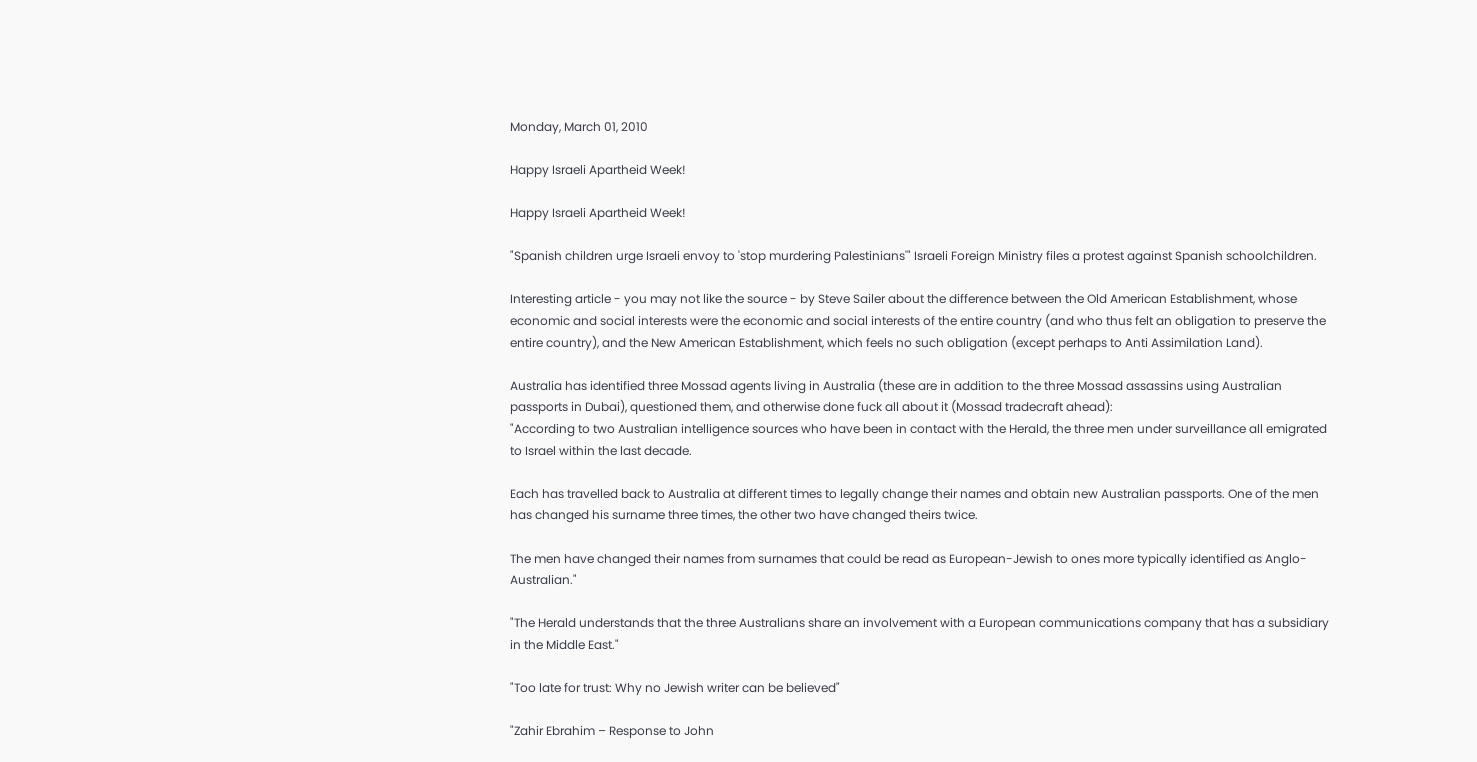Monday, March 01, 2010

Happy Israeli Apartheid Week!

Happy Israeli Apartheid Week!

"Spanish children urge Israeli envoy to 'stop murdering Palestinians'" Israeli Foreign Ministry files a protest against Spanish schoolchildren.

Interesting article - you may not like the source - by Steve Sailer about the difference between the Old American Establishment, whose economic and social interests were the economic and social interests of the entire country (and who thus felt an obligation to preserve the entire country), and the New American Establishment, which feels no such obligation (except perhaps to Anti Assimilation Land).

Australia has identified three Mossad agents living in Australia (these are in addition to the three Mossad assassins using Australian passports in Dubai), questioned them, and otherwise done fuck all about it (Mossad tradecraft ahead):
"According to two Australian intelligence sources who have been in contact with the Herald, the three men under surveillance all emigrated to Israel within the last decade.

Each has travelled back to Australia at different times to legally change their names and obtain new Australian passports. One of the men has changed his surname three times, the other two have changed theirs twice.

The men have changed their names from surnames that could be read as European-Jewish to ones more typically identified as Anglo-Australian."

"The Herald understands that the three Australians share an involvement with a European communications company that has a subsidiary in the Middle East."

"Too late for trust: Why no Jewish writer can be believed"

"Zahir Ebrahim – Response to John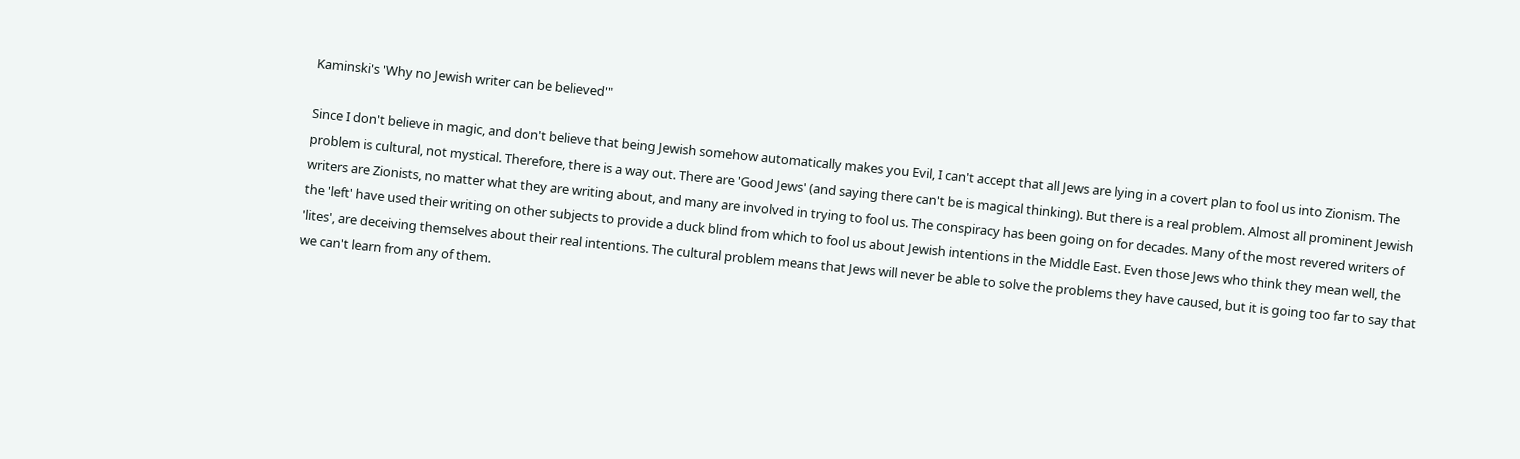Kaminski's 'Why no Jewish writer can be believed'"

Since I don't believe in magic, and don't believe that being Jewish somehow automatically makes you Evil, I can't accept that all Jews are lying in a covert plan to fool us into Zionism. The problem is cultural, not mystical. Therefore, there is a way out. There are 'Good Jews' (and saying there can't be is magical thinking). But there is a real problem. Almost all prominent Jewish writers are Zionists, no matter what they are writing about, and many are involved in trying to fool us. The conspiracy has been going on for decades. Many of the most revered writers of the 'left' have used their writing on other subjects to provide a duck blind from which to fool us about Jewish intentions in the Middle East. Even those Jews who think they mean well, the 'lites', are deceiving themselves about their real intentions. The cultural problem means that Jews will never be able to solve the problems they have caused, but it is going too far to say that we can't learn from any of them.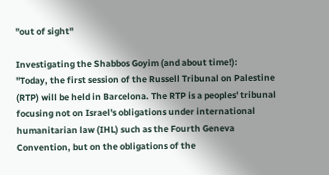"out of sight"

Investigating the Shabbos Goyim (and about time!):
"Today, the first session of the Russell Tribunal on Palestine (RTP) will be held in Barcelona. The RTP is a peoples' tribunal focusing not on Israel's obligations under international humanitarian law (IHL) such as the Fourth Geneva Convention, but on the obligations of the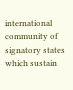international community of signatory states which sustain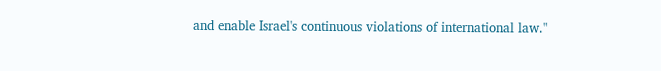and enable Israel's continuous violations of international law."